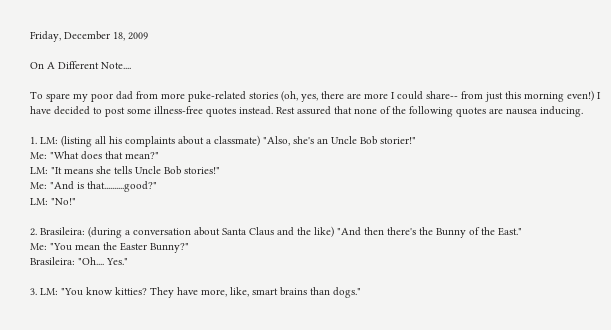Friday, December 18, 2009

On A Different Note....

To spare my poor dad from more puke-related stories (oh, yes, there are more I could share-- from just this morning even!) I have decided to post some illness-free quotes instead. Rest assured that none of the following quotes are nausea inducing.

1. LM: (listing all his complaints about a classmate) "Also, she's an Uncle Bob storier!"
Me: "What does that mean?"
LM: "It means she tells Uncle Bob stories!"
Me: "And is that..........good?"
LM: "No!"

2. Brasileira: (during a conversation about Santa Claus and the like) "And then there's the Bunny of the East."
Me: "You mean the Easter Bunny?"
Brasileira: "Oh.... Yes."

3. LM: "You know kitties? They have more, like, smart brains than dogs."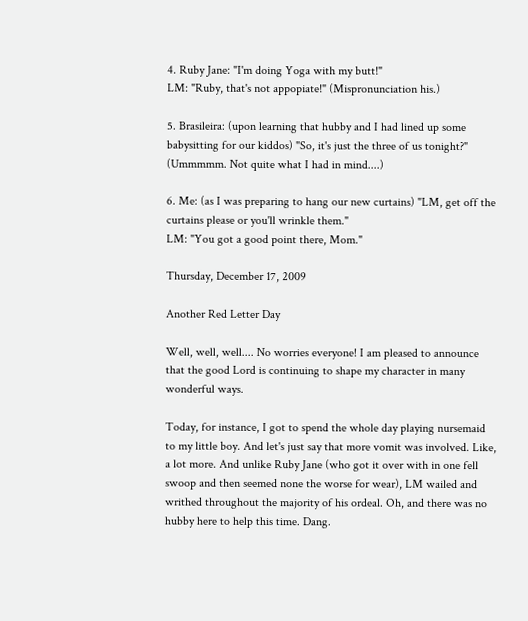4. Ruby Jane: "I'm doing Yoga with my butt!"
LM: "Ruby, that's not appopiate!" (Mispronunciation his.)

5. Brasileira: (upon learning that hubby and I had lined up some babysitting for our kiddos) "So, it's just the three of us tonight?"
(Ummmmm. Not quite what I had in mind....)

6. Me: (as I was preparing to hang our new curtains) "LM, get off the curtains please or you'll wrinkle them."
LM: "You got a good point there, Mom."

Thursday, December 17, 2009

Another Red Letter Day

Well, well, well.... No worries everyone! I am pleased to announce that the good Lord is continuing to shape my character in many wonderful ways.

Today, for instance, I got to spend the whole day playing nursemaid to my little boy. And let's just say that more vomit was involved. Like, a lot more. And unlike Ruby Jane (who got it over with in one fell swoop and then seemed none the worse for wear), LM wailed and writhed throughout the majority of his ordeal. Oh, and there was no hubby here to help this time. Dang.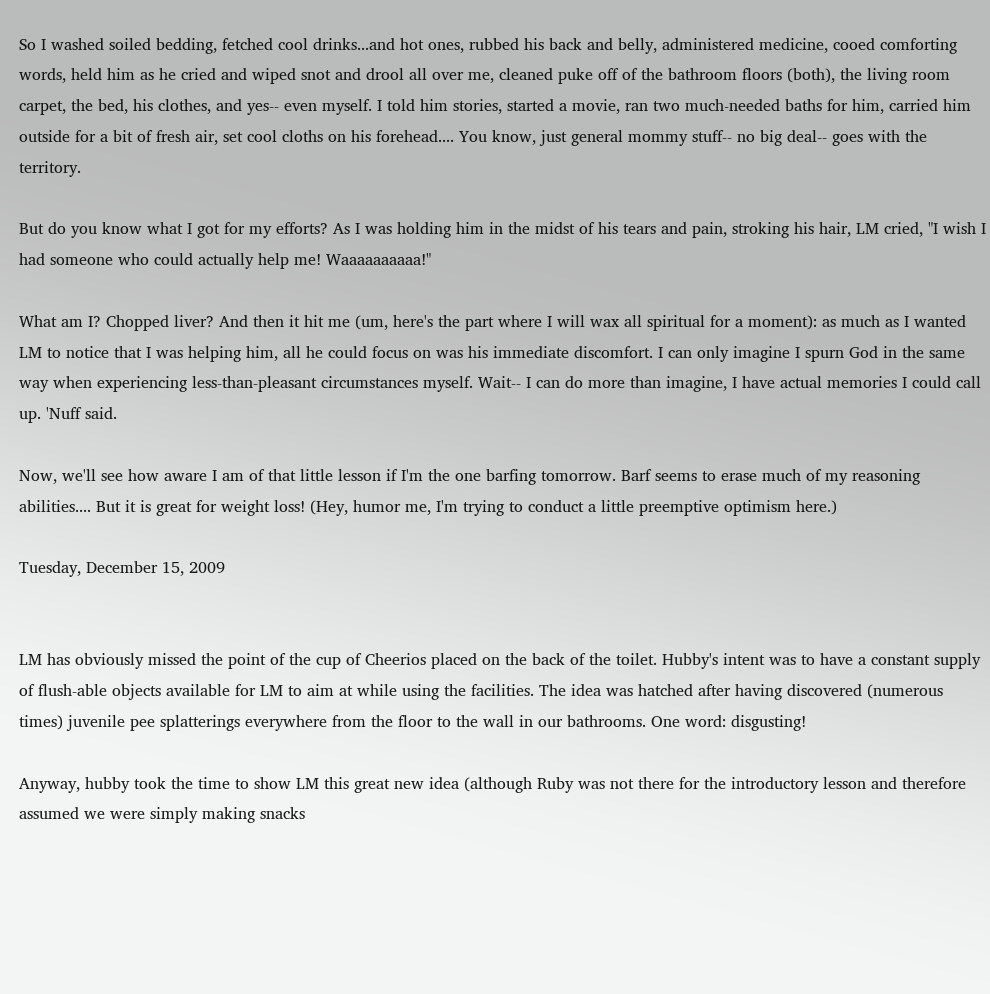So I washed soiled bedding, fetched cool drinks...and hot ones, rubbed his back and belly, administered medicine, cooed comforting words, held him as he cried and wiped snot and drool all over me, cleaned puke off of the bathroom floors (both), the living room carpet, the bed, his clothes, and yes-- even myself. I told him stories, started a movie, ran two much-needed baths for him, carried him outside for a bit of fresh air, set cool cloths on his forehead.... You know, just general mommy stuff-- no big deal-- goes with the territory.

But do you know what I got for my efforts? As I was holding him in the midst of his tears and pain, stroking his hair, LM cried, "I wish I had someone who could actually help me! Waaaaaaaaaa!"

What am I? Chopped liver? And then it hit me (um, here's the part where I will wax all spiritual for a moment): as much as I wanted LM to notice that I was helping him, all he could focus on was his immediate discomfort. I can only imagine I spurn God in the same way when experiencing less-than-pleasant circumstances myself. Wait-- I can do more than imagine, I have actual memories I could call up. 'Nuff said.

Now, we'll see how aware I am of that little lesson if I'm the one barfing tomorrow. Barf seems to erase much of my reasoning abilities.... But it is great for weight loss! (Hey, humor me, I'm trying to conduct a little preemptive optimism here.)

Tuesday, December 15, 2009


LM has obviously missed the point of the cup of Cheerios placed on the back of the toilet. Hubby's intent was to have a constant supply of flush-able objects available for LM to aim at while using the facilities. The idea was hatched after having discovered (numerous times) juvenile pee splatterings everywhere from the floor to the wall in our bathrooms. One word: disgusting!

Anyway, hubby took the time to show LM this great new idea (although Ruby was not there for the introductory lesson and therefore assumed we were simply making snacks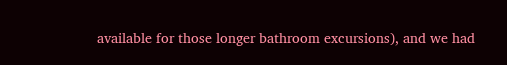available for those longer bathroom excursions), and we had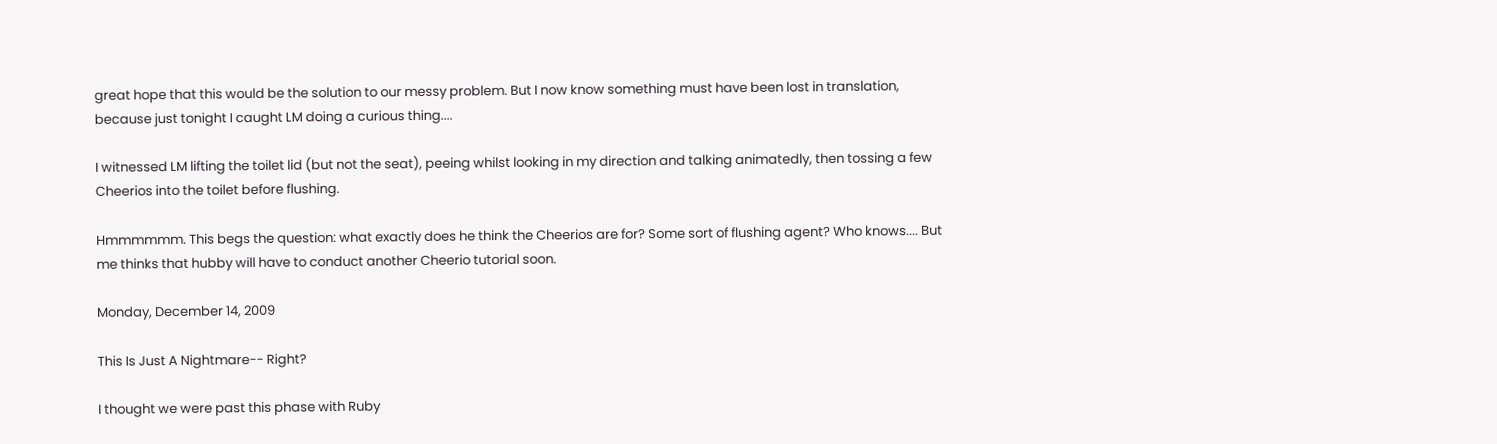great hope that this would be the solution to our messy problem. But I now know something must have been lost in translation, because just tonight I caught LM doing a curious thing....

I witnessed LM lifting the toilet lid (but not the seat), peeing whilst looking in my direction and talking animatedly, then tossing a few Cheerios into the toilet before flushing.

Hmmmmmm. This begs the question: what exactly does he think the Cheerios are for? Some sort of flushing agent? Who knows.... But me thinks that hubby will have to conduct another Cheerio tutorial soon.

Monday, December 14, 2009

This Is Just A Nightmare-- Right?

I thought we were past this phase with Ruby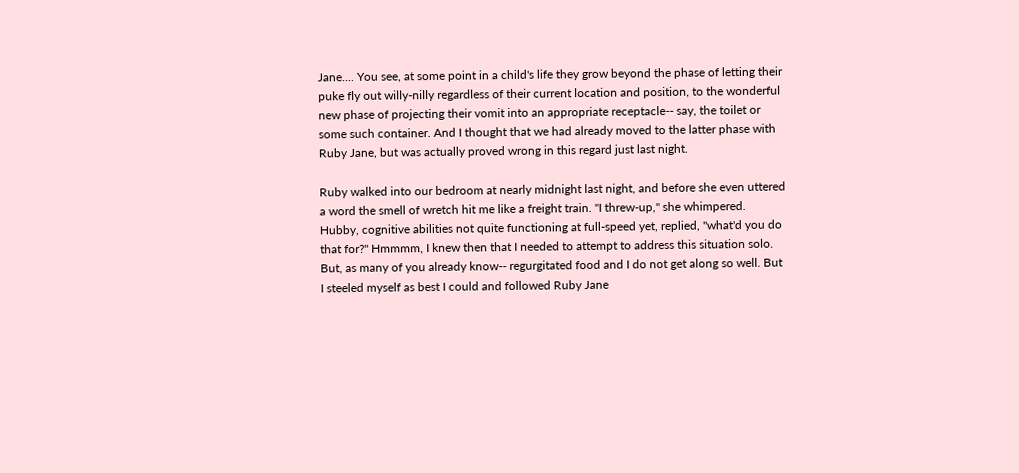Jane.... You see, at some point in a child's life they grow beyond the phase of letting their puke fly out willy-nilly regardless of their current location and position, to the wonderful new phase of projecting their vomit into an appropriate receptacle-- say, the toilet or some such container. And I thought that we had already moved to the latter phase with Ruby Jane, but was actually proved wrong in this regard just last night.

Ruby walked into our bedroom at nearly midnight last night, and before she even uttered a word the smell of wretch hit me like a freight train. "I threw-up," she whimpered. Hubby, cognitive abilities not quite functioning at full-speed yet, replied, "what'd you do that for?" Hmmmm, I knew then that I needed to attempt to address this situation solo. But, as many of you already know-- regurgitated food and I do not get along so well. But I steeled myself as best I could and followed Ruby Jane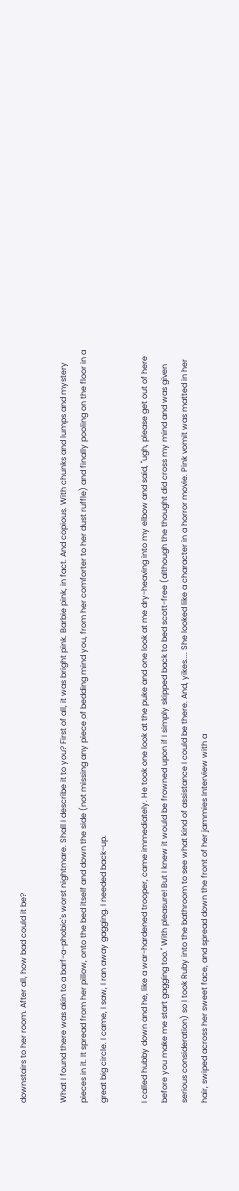downstairs to her room. After all, how bad could it be?

What I found there was akin to a barf-a-phobic's worst nightmare. Shall I describe it to you? First of all, it was bright pink. Barbie pink, in fact. And copious. With chunks and lumps and mystery pieces in it. It spread from her pillow, onto the bed itself and down the side (not missing any piece of bedding mind you, from her comforter to her dust ruffle) and finally pooling on the floor in a great big circle. I came, I saw, I ran away gagging. I needed back-up.

I called hubby down and he, like a war-hardened trooper, came immediately. He took one look at the puke and one look at me dry-heaving into my elbow and said, "ugh, please get out of here before you make me start gagging too." With pleasure! But I knew it would be frowned upon if I simply skipped back to bed scott-free (although the thought did cross my mind and was given serious consideration) so I took Ruby into the bathroom to see what kind of assistance I could be there. And, yikes.... She looked like a character in a horror movie. Pink vomit was matted in her hair, swiped across her sweet face, and spread down the front of her jammies Interview with a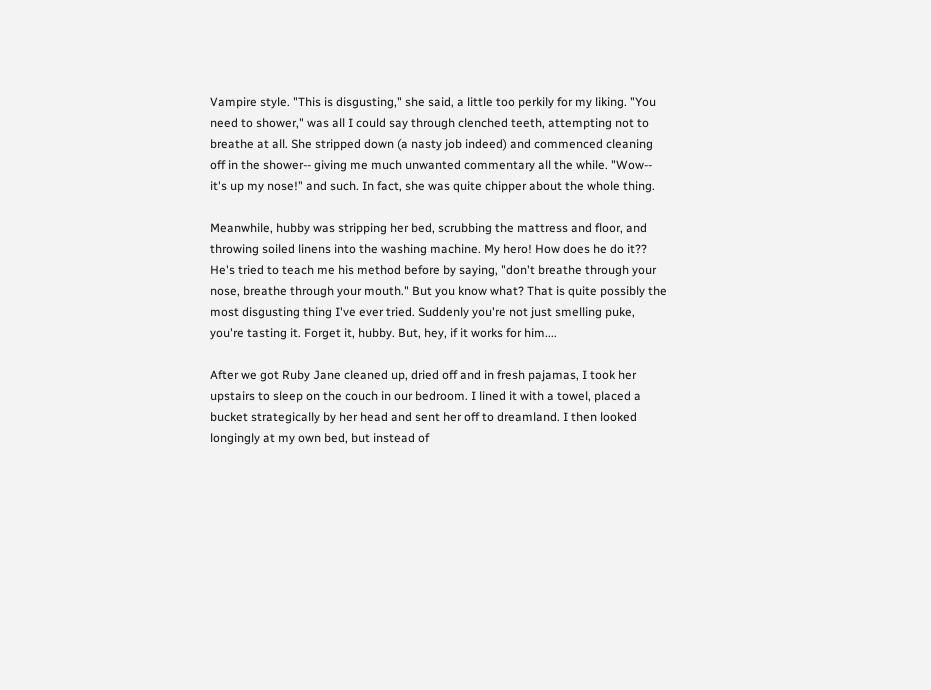Vampire style. "This is disgusting," she said, a little too perkily for my liking. "You need to shower," was all I could say through clenched teeth, attempting not to breathe at all. She stripped down (a nasty job indeed) and commenced cleaning off in the shower-- giving me much unwanted commentary all the while. "Wow-- it's up my nose!" and such. In fact, she was quite chipper about the whole thing.

Meanwhile, hubby was stripping her bed, scrubbing the mattress and floor, and throwing soiled linens into the washing machine. My hero! How does he do it?? He's tried to teach me his method before by saying, "don't breathe through your nose, breathe through your mouth." But you know what? That is quite possibly the most disgusting thing I've ever tried. Suddenly you're not just smelling puke, you're tasting it. Forget it, hubby. But, hey, if it works for him....

After we got Ruby Jane cleaned up, dried off and in fresh pajamas, I took her upstairs to sleep on the couch in our bedroom. I lined it with a towel, placed a bucket strategically by her head and sent her off to dreamland. I then looked longingly at my own bed, but instead of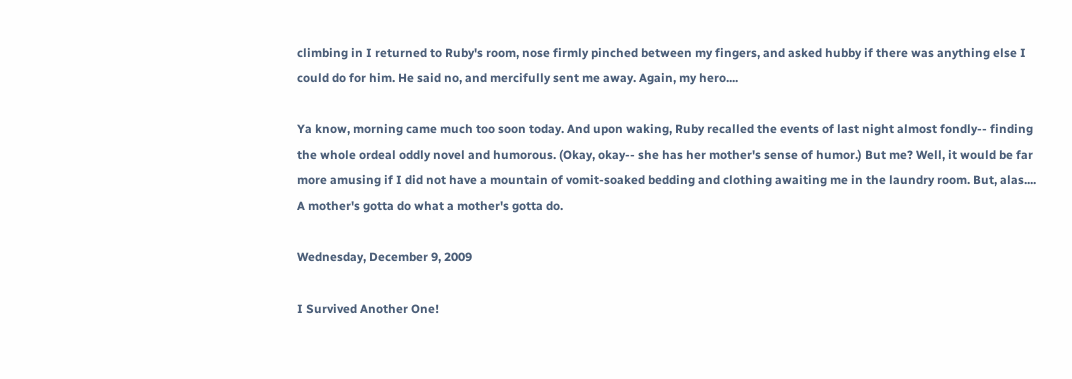climbing in I returned to Ruby's room, nose firmly pinched between my fingers, and asked hubby if there was anything else I could do for him. He said no, and mercifully sent me away. Again, my hero....

Ya know, morning came much too soon today. And upon waking, Ruby recalled the events of last night almost fondly-- finding the whole ordeal oddly novel and humorous. (Okay, okay-- she has her mother's sense of humor.) But me? Well, it would be far more amusing if I did not have a mountain of vomit-soaked bedding and clothing awaiting me in the laundry room. But, alas.... A mother's gotta do what a mother's gotta do.

Wednesday, December 9, 2009

I Survived Another One!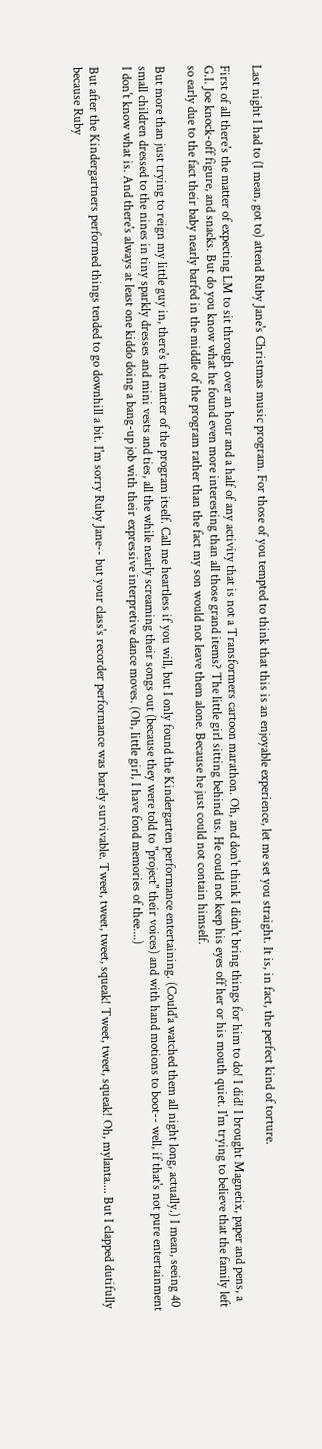Last night I had to (I mean, got to) attend Ruby Jane's Christmas music program. For those of you tempted to think that this is an enjoyable experience, let me set you straight. It is, in fact, the perfect kind of torture.

First of all there's the matter of expecting LM to sit through over an hour and a half of any activity that is not a Transformers cartoon marathon. Oh, and don't think I didn't bring things for him to do! I did! I brought Magnetix, paper and pens, a G.I. Joe knock-off figure, and snacks. But do you know what he found even more interesting than all those grand items? The little girl sitting behind us. He could not keep his eyes off her or his mouth quiet. I'm trying to believe that the family left so early due to the fact their baby nearly barfed in the middle of the program rather than the fact my son would not leave them alone. Because he just could not contain himself.

But more than just trying to reign my little guy in, there's the matter of the program itself. Call me heartless if you will, but I only found the Kindergarten performance entertaining. (Could'a watched them all night long, actually.) I mean, seeing 40 small children dressed to the nines in tiny sparkly dresses and mini vests and ties, all the while nearly screaming their songs out (because they were told to "project" their voices) and with hand motions to boot-- well, if that's not pure entertainment I don't know what is. And there's always at least one kiddo doing a bang-up job with their expressive interpretive dance moves. (Oh, little girl, I have fond memories of thee....)

But after the Kindergartners performed things tended to go downhill a bit. I'm sorry Ruby Jane-- but your class's recorder performance was barely survivable. Tweet, tweet, tweet, squeak! Tweet, tweet, squeak! Oh, mylanta.... But I clapped dutifully because Ruby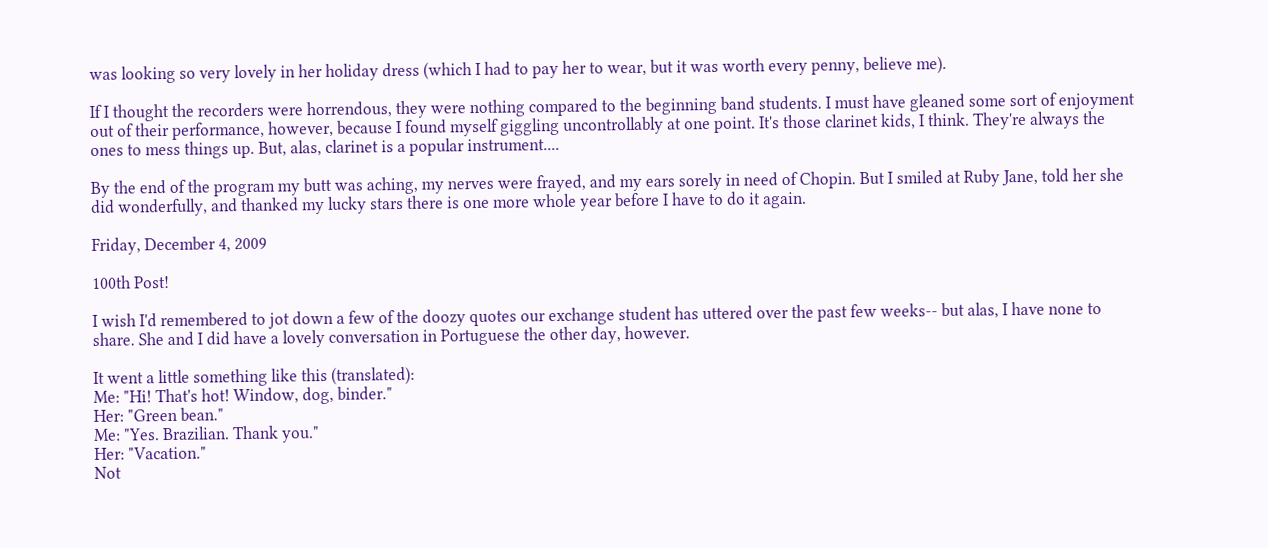was looking so very lovely in her holiday dress (which I had to pay her to wear, but it was worth every penny, believe me).

If I thought the recorders were horrendous, they were nothing compared to the beginning band students. I must have gleaned some sort of enjoyment out of their performance, however, because I found myself giggling uncontrollably at one point. It's those clarinet kids, I think. They're always the ones to mess things up. But, alas, clarinet is a popular instrument....

By the end of the program my butt was aching, my nerves were frayed, and my ears sorely in need of Chopin. But I smiled at Ruby Jane, told her she did wonderfully, and thanked my lucky stars there is one more whole year before I have to do it again.

Friday, December 4, 2009

100th Post!

I wish I'd remembered to jot down a few of the doozy quotes our exchange student has uttered over the past few weeks-- but alas, I have none to share. She and I did have a lovely conversation in Portuguese the other day, however.

It went a little something like this (translated):
Me: "Hi! That's hot! Window, dog, binder."
Her: "Green bean."
Me: "Yes. Brazilian. Thank you."
Her: "Vacation."
Not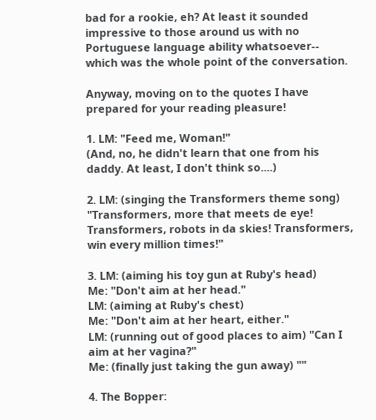bad for a rookie, eh? At least it sounded impressive to those around us with no Portuguese language ability whatsoever-- which was the whole point of the conversation.

Anyway, moving on to the quotes I have prepared for your reading pleasure!

1. LM: "Feed me, Woman!"
(And, no, he didn't learn that one from his daddy. At least, I don't think so....)

2. LM: (singing the Transformers theme song) "Transformers, more that meets de eye! Transformers, robots in da skies! Transformers, win every million times!"

3. LM: (aiming his toy gun at Ruby's head)
Me: "Don't aim at her head."
LM: (aiming at Ruby's chest)
Me: "Don't aim at her heart, either."
LM: (running out of good places to aim) "Can I aim at her vagina?"
Me: (finally just taking the gun away) ""

4. The Bopper: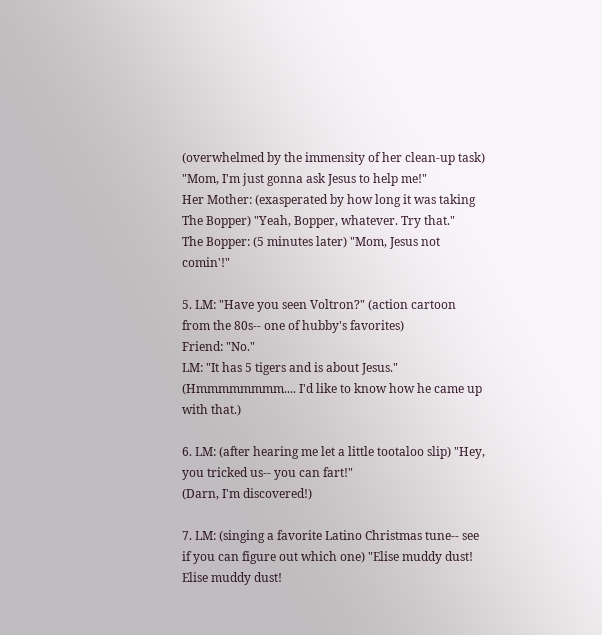(overwhelmed by the immensity of her clean-up task) "Mom, I'm just gonna ask Jesus to help me!"
Her Mother: (exasperated by how long it was taking The Bopper) "Yeah, Bopper, whatever. Try that."
The Bopper: (5 minutes later) "Mom, Jesus not comin'!"

5. LM: "Have you seen Voltron?" (action cartoon from the 80s-- one of hubby's favorites)
Friend: "No."
LM: "It has 5 tigers and is about Jesus."
(Hmmmmmmmm.... I'd like to know how he came up with that.)

6. LM: (after hearing me let a little tootaloo slip) "Hey, you tricked us-- you can fart!"
(Darn, I'm discovered!)

7. LM: (singing a favorite Latino Christmas tune-- see if you can figure out which one) "Elise muddy dust! Elise muddy dust!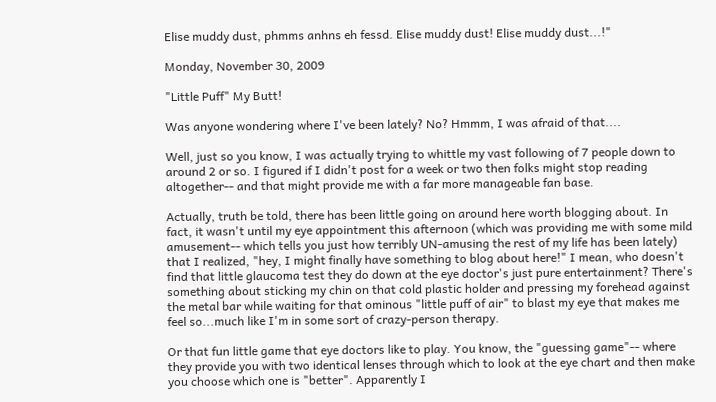Elise muddy dust, phmms anhns eh fessd. Elise muddy dust! Elise muddy dust...!"

Monday, November 30, 2009

"Little Puff" My Butt!

Was anyone wondering where I've been lately? No? Hmmm, I was afraid of that....

Well, just so you know, I was actually trying to whittle my vast following of 7 people down to around 2 or so. I figured if I didn't post for a week or two then folks might stop reading altogether-- and that might provide me with a far more manageable fan base.

Actually, truth be told, there has been little going on around here worth blogging about. In fact, it wasn't until my eye appointment this afternoon (which was providing me with some mild amusement-- which tells you just how terribly UN-amusing the rest of my life has been lately) that I realized, "hey, I might finally have something to blog about here!" I mean, who doesn't find that little glaucoma test they do down at the eye doctor's just pure entertainment? There's something about sticking my chin on that cold plastic holder and pressing my forehead against the metal bar while waiting for that ominous "little puff of air" to blast my eye that makes me feel so...much like I'm in some sort of crazy-person therapy.

Or that fun little game that eye doctors like to play. You know, the "guessing game"-- where they provide you with two identical lenses through which to look at the eye chart and then make you choose which one is "better". Apparently I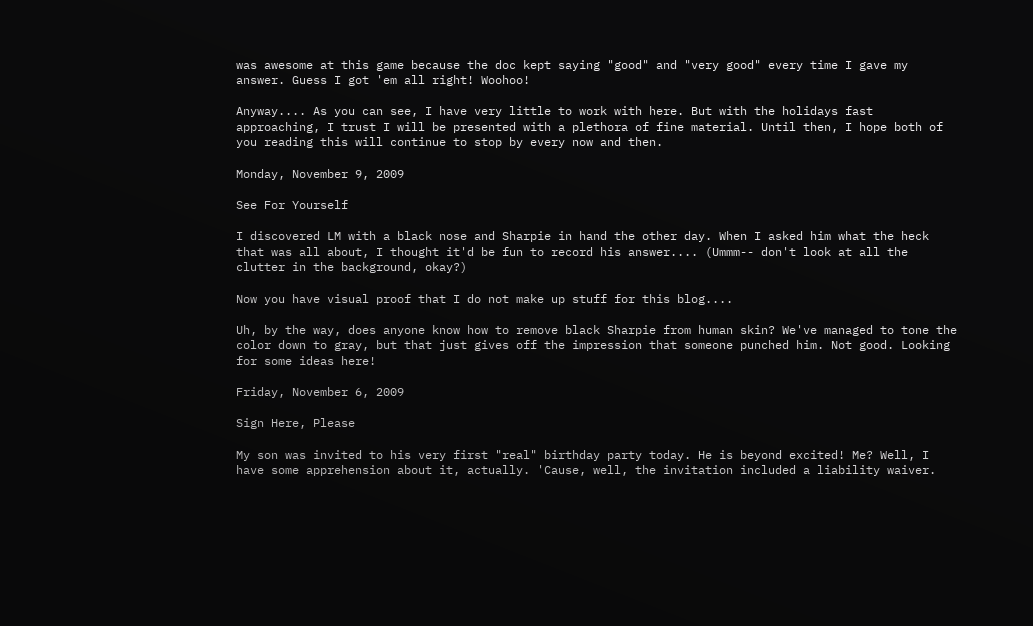was awesome at this game because the doc kept saying "good" and "very good" every time I gave my answer. Guess I got 'em all right! Woohoo!

Anyway.... As you can see, I have very little to work with here. But with the holidays fast approaching, I trust I will be presented with a plethora of fine material. Until then, I hope both of you reading this will continue to stop by every now and then.

Monday, November 9, 2009

See For Yourself

I discovered LM with a black nose and Sharpie in hand the other day. When I asked him what the heck that was all about, I thought it'd be fun to record his answer.... (Ummm-- don't look at all the clutter in the background, okay?)

Now you have visual proof that I do not make up stuff for this blog....

Uh, by the way, does anyone know how to remove black Sharpie from human skin? We've managed to tone the color down to gray, but that just gives off the impression that someone punched him. Not good. Looking for some ideas here!

Friday, November 6, 2009

Sign Here, Please

My son was invited to his very first "real" birthday party today. He is beyond excited! Me? Well, I have some apprehension about it, actually. 'Cause, well, the invitation included a liability waiver.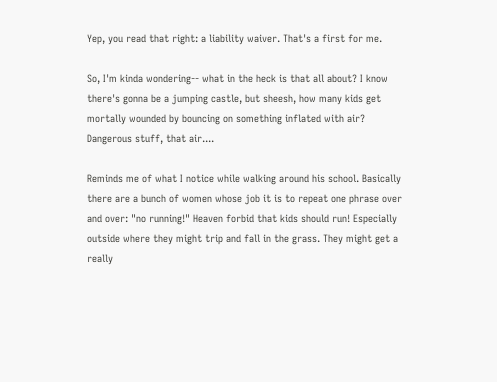Yep, you read that right: a liability waiver. That's a first for me.

So, I'm kinda wondering-- what in the heck is that all about? I know there's gonna be a jumping castle, but sheesh, how many kids get mortally wounded by bouncing on something inflated with air? Dangerous stuff, that air....

Reminds me of what I notice while walking around his school. Basically there are a bunch of women whose job it is to repeat one phrase over and over: "no running!" Heaven forbid that kids should run! Especially outside where they might trip and fall in the grass. They might get a really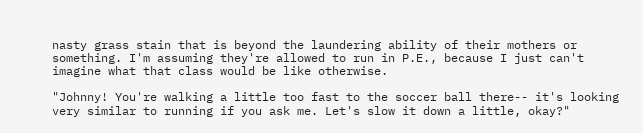nasty grass stain that is beyond the laundering ability of their mothers or something. I'm assuming they're allowed to run in P.E., because I just can't imagine what that class would be like otherwise.

"Johnny! You're walking a little too fast to the soccer ball there-- it's looking very similar to running if you ask me. Let's slow it down a little, okay?"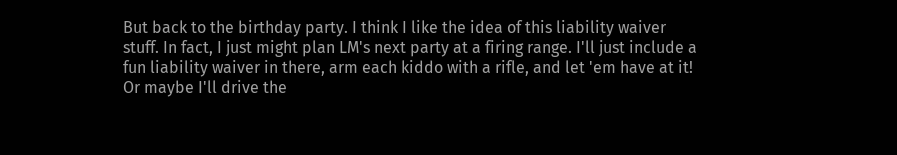But back to the birthday party. I think I like the idea of this liability waiver stuff. In fact, I just might plan LM's next party at a firing range. I'll just include a fun liability waiver in there, arm each kiddo with a rifle, and let 'em have at it! Or maybe I'll drive the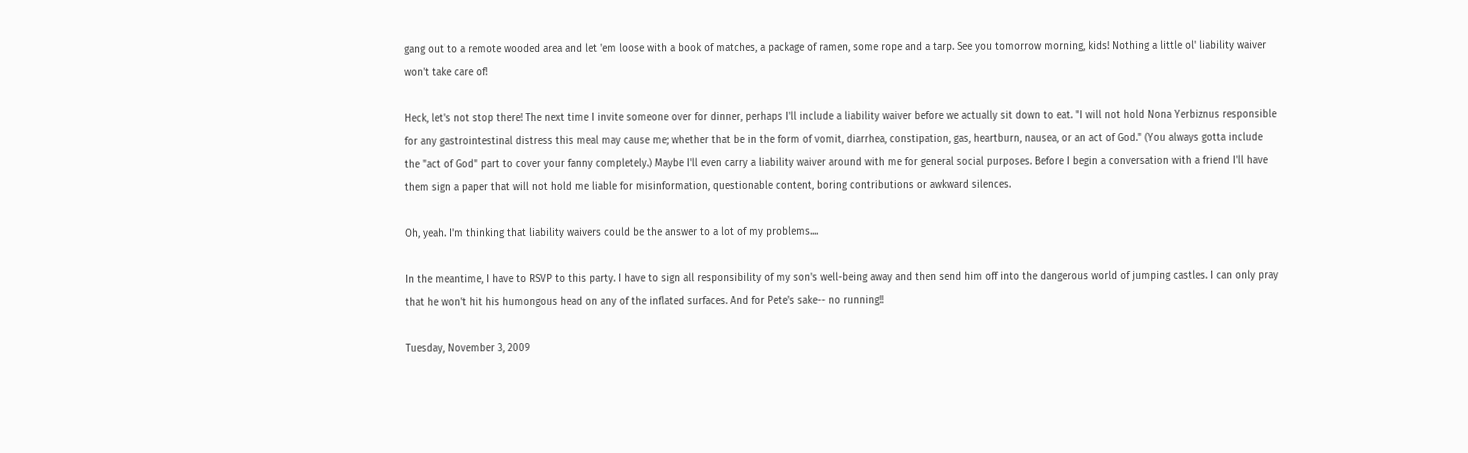gang out to a remote wooded area and let 'em loose with a book of matches, a package of ramen, some rope and a tarp. See you tomorrow morning, kids! Nothing a little ol' liability waiver won't take care of!

Heck, let's not stop there! The next time I invite someone over for dinner, perhaps I'll include a liability waiver before we actually sit down to eat. "I will not hold Nona Yerbiznus responsible for any gastrointestinal distress this meal may cause me; whether that be in the form of vomit, diarrhea, constipation, gas, heartburn, nausea, or an act of God." (You always gotta include the "act of God" part to cover your fanny completely.) Maybe I'll even carry a liability waiver around with me for general social purposes. Before I begin a conversation with a friend I'll have them sign a paper that will not hold me liable for misinformation, questionable content, boring contributions or awkward silences.

Oh, yeah. I'm thinking that liability waivers could be the answer to a lot of my problems....

In the meantime, I have to RSVP to this party. I have to sign all responsibility of my son's well-being away and then send him off into the dangerous world of jumping castles. I can only pray that he won't hit his humongous head on any of the inflated surfaces. And for Pete's sake-- no running!!

Tuesday, November 3, 2009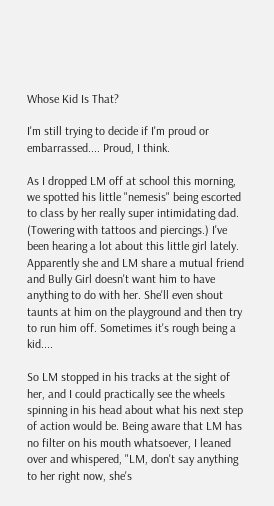Whose Kid Is That?

I'm still trying to decide if I'm proud or embarrassed.... Proud, I think.

As I dropped LM off at school this morning, we spotted his little "nemesis" being escorted to class by her really super intimidating dad. (Towering with tattoos and piercings.) I've been hearing a lot about this little girl lately. Apparently she and LM share a mutual friend and Bully Girl doesn't want him to have anything to do with her. She'll even shout taunts at him on the playground and then try to run him off. Sometimes it's rough being a kid....

So LM stopped in his tracks at the sight of her, and I could practically see the wheels spinning in his head about what his next step of action would be. Being aware that LM has no filter on his mouth whatsoever, I leaned over and whispered, "LM, don't say anything to her right now, she's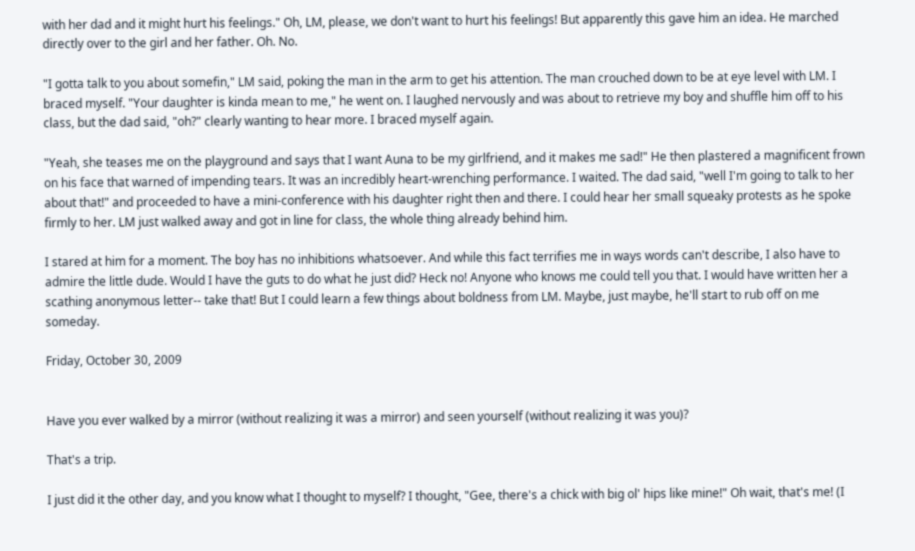with her dad and it might hurt his feelings." Oh, LM, please, we don't want to hurt his feelings! But apparently this gave him an idea. He marched directly over to the girl and her father. Oh. No.

"I gotta talk to you about somefin," LM said, poking the man in the arm to get his attention. The man crouched down to be at eye level with LM. I braced myself. "Your daughter is kinda mean to me," he went on. I laughed nervously and was about to retrieve my boy and shuffle him off to his class, but the dad said, "oh?" clearly wanting to hear more. I braced myself again.

"Yeah, she teases me on the playground and says that I want Auna to be my girlfriend, and it makes me sad!" He then plastered a magnificent frown on his face that warned of impending tears. It was an incredibly heart-wrenching performance. I waited. The dad said, "well I'm going to talk to her about that!" and proceeded to have a mini-conference with his daughter right then and there. I could hear her small squeaky protests as he spoke firmly to her. LM just walked away and got in line for class, the whole thing already behind him.

I stared at him for a moment. The boy has no inhibitions whatsoever. And while this fact terrifies me in ways words can't describe, I also have to admire the little dude. Would I have the guts to do what he just did? Heck no! Anyone who knows me could tell you that. I would have written her a scathing anonymous letter-- take that! But I could learn a few things about boldness from LM. Maybe, just maybe, he'll start to rub off on me someday.

Friday, October 30, 2009


Have you ever walked by a mirror (without realizing it was a mirror) and seen yourself (without realizing it was you)?

That's a trip.

I just did it the other day, and you know what I thought to myself? I thought, "Gee, there's a chick with big ol' hips like mine!" Oh wait, that's me! (I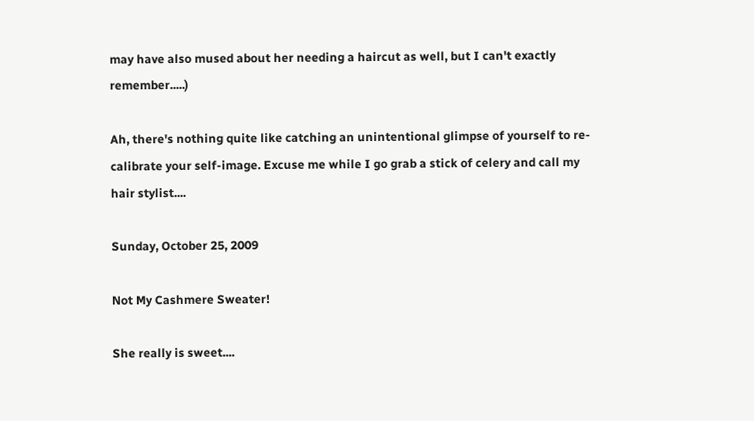may have also mused about her needing a haircut as well, but I can't exactly remember.....)

Ah, there's nothing quite like catching an unintentional glimpse of yourself to re-calibrate your self-image. Excuse me while I go grab a stick of celery and call my hair stylist....

Sunday, October 25, 2009

Not My Cashmere Sweater!

She really is sweet....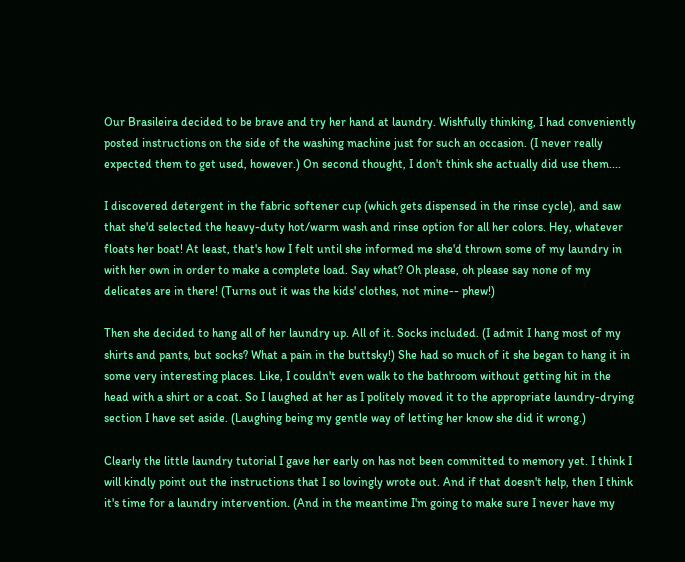Our Brasileira decided to be brave and try her hand at laundry. Wishfully thinking, I had conveniently posted instructions on the side of the washing machine just for such an occasion. (I never really expected them to get used, however.) On second thought, I don't think she actually did use them....

I discovered detergent in the fabric softener cup (which gets dispensed in the rinse cycle), and saw that she'd selected the heavy-duty hot/warm wash and rinse option for all her colors. Hey, whatever floats her boat! At least, that's how I felt until she informed me she'd thrown some of my laundry in with her own in order to make a complete load. Say what? Oh please, oh please say none of my delicates are in there! (Turns out it was the kids' clothes, not mine-- phew!)

Then she decided to hang all of her laundry up. All of it. Socks included. (I admit I hang most of my shirts and pants, but socks? What a pain in the buttsky!) She had so much of it she began to hang it in some very interesting places. Like, I couldn't even walk to the bathroom without getting hit in the head with a shirt or a coat. So I laughed at her as I politely moved it to the appropriate laundry-drying section I have set aside. (Laughing being my gentle way of letting her know she did it wrong.)

Clearly the little laundry tutorial I gave her early on has not been committed to memory yet. I think I will kindly point out the instructions that I so lovingly wrote out. And if that doesn't help, then I think it's time for a laundry intervention. (And in the meantime I'm going to make sure I never have my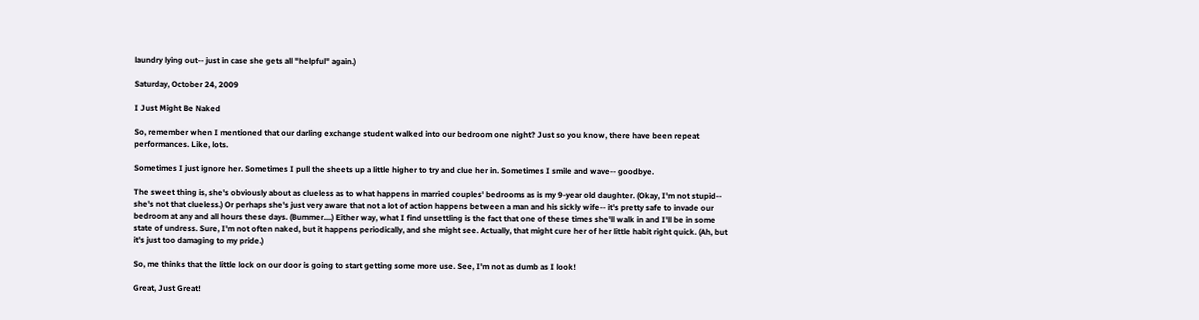laundry lying out-- just in case she gets all "helpful" again.)

Saturday, October 24, 2009

I Just Might Be Naked

So, remember when I mentioned that our darling exchange student walked into our bedroom one night? Just so you know, there have been repeat performances. Like, lots.

Sometimes I just ignore her. Sometimes I pull the sheets up a little higher to try and clue her in. Sometimes I smile and wave-- goodbye.

The sweet thing is, she's obviously about as clueless as to what happens in married couples' bedrooms as is my 9-year old daughter. (Okay, I'm not stupid-- she's not that clueless.) Or perhaps she's just very aware that not a lot of action happens between a man and his sickly wife-- it's pretty safe to invade our bedroom at any and all hours these days. (Bummer....) Either way, what I find unsettling is the fact that one of these times she'll walk in and I'll be in some state of undress. Sure, I'm not often naked, but it happens periodically, and she might see. Actually, that might cure her of her little habit right quick. (Ah, but it's just too damaging to my pride.)

So, me thinks that the little lock on our door is going to start getting some more use. See, I'm not as dumb as I look!

Great, Just Great!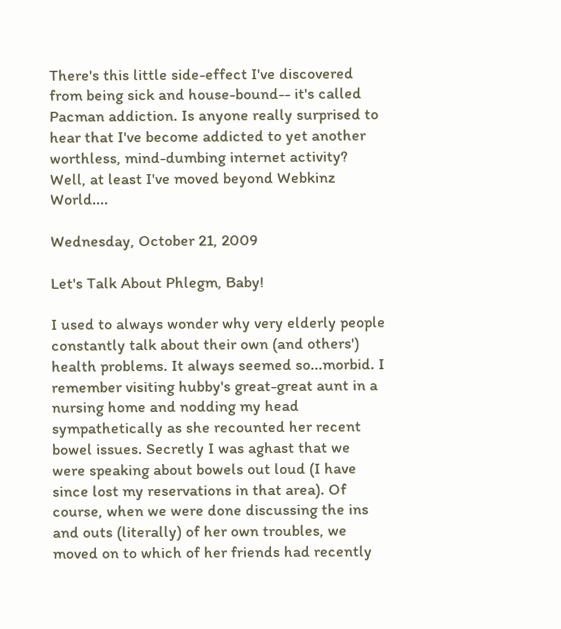There's this little side-effect I've discovered from being sick and house-bound-- it's called Pacman addiction. Is anyone really surprised to hear that I've become addicted to yet another worthless, mind-dumbing internet activity? Well, at least I've moved beyond Webkinz World....

Wednesday, October 21, 2009

Let's Talk About Phlegm, Baby!

I used to always wonder why very elderly people constantly talk about their own (and others') health problems. It always seemed so...morbid. I remember visiting hubby's great-great aunt in a nursing home and nodding my head sympathetically as she recounted her recent bowel issues. Secretly I was aghast that we were speaking about bowels out loud (I have since lost my reservations in that area). Of course, when we were done discussing the ins and outs (literally) of her own troubles, we moved on to which of her friends had recently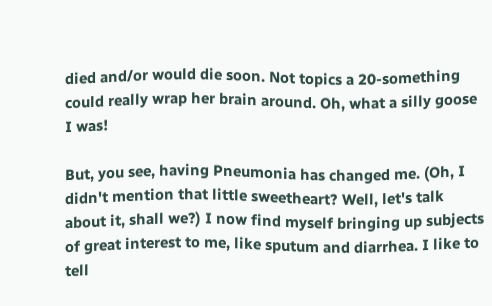died and/or would die soon. Not topics a 20-something could really wrap her brain around. Oh, what a silly goose I was!

But, you see, having Pneumonia has changed me. (Oh, I didn't mention that little sweetheart? Well, let's talk about it, shall we?) I now find myself bringing up subjects of great interest to me, like sputum and diarrhea. I like to tell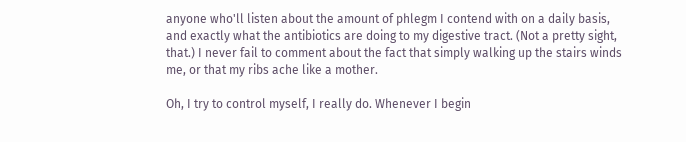anyone who'll listen about the amount of phlegm I contend with on a daily basis, and exactly what the antibiotics are doing to my digestive tract. (Not a pretty sight, that.) I never fail to comment about the fact that simply walking up the stairs winds me, or that my ribs ache like a mother.

Oh, I try to control myself, I really do. Whenever I begin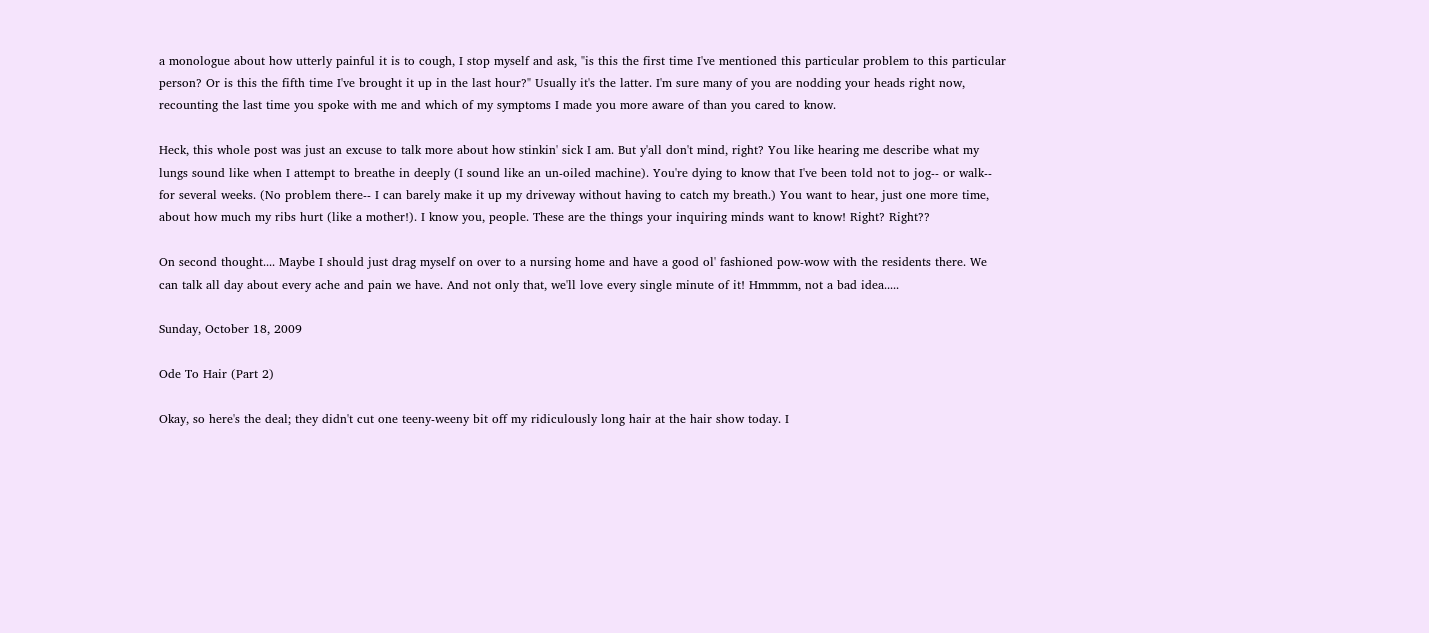a monologue about how utterly painful it is to cough, I stop myself and ask, "is this the first time I've mentioned this particular problem to this particular person? Or is this the fifth time I've brought it up in the last hour?" Usually it's the latter. I'm sure many of you are nodding your heads right now, recounting the last time you spoke with me and which of my symptoms I made you more aware of than you cared to know.

Heck, this whole post was just an excuse to talk more about how stinkin' sick I am. But y'all don't mind, right? You like hearing me describe what my lungs sound like when I attempt to breathe in deeply (I sound like an un-oiled machine). You're dying to know that I've been told not to jog-- or walk-- for several weeks. (No problem there-- I can barely make it up my driveway without having to catch my breath.) You want to hear, just one more time, about how much my ribs hurt (like a mother!). I know you, people. These are the things your inquiring minds want to know! Right? Right??

On second thought.... Maybe I should just drag myself on over to a nursing home and have a good ol' fashioned pow-wow with the residents there. We can talk all day about every ache and pain we have. And not only that, we'll love every single minute of it! Hmmmm, not a bad idea.....

Sunday, October 18, 2009

Ode To Hair (Part 2)

Okay, so here's the deal; they didn't cut one teeny-weeny bit off my ridiculously long hair at the hair show today. I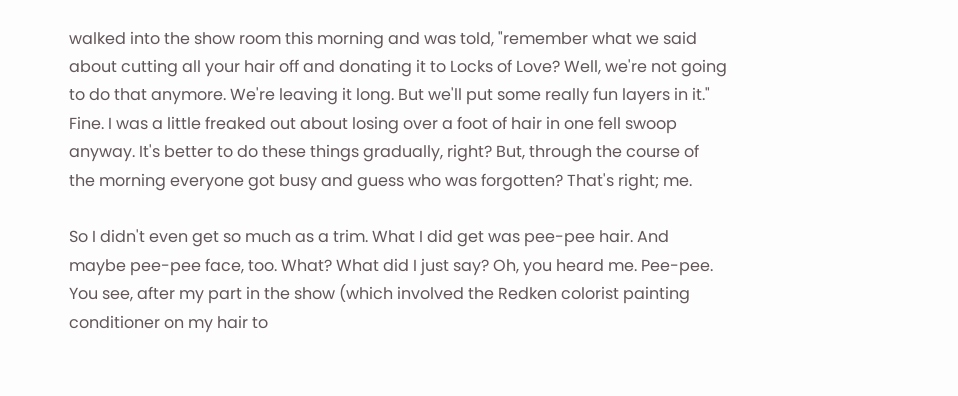walked into the show room this morning and was told, "remember what we said about cutting all your hair off and donating it to Locks of Love? Well, we're not going to do that anymore. We're leaving it long. But we'll put some really fun layers in it." Fine. I was a little freaked out about losing over a foot of hair in one fell swoop anyway. It's better to do these things gradually, right? But, through the course of the morning everyone got busy and guess who was forgotten? That's right; me.

So I didn't even get so much as a trim. What I did get was pee-pee hair. And maybe pee-pee face, too. What? What did I just say? Oh, you heard me. Pee-pee. You see, after my part in the show (which involved the Redken colorist painting conditioner on my hair to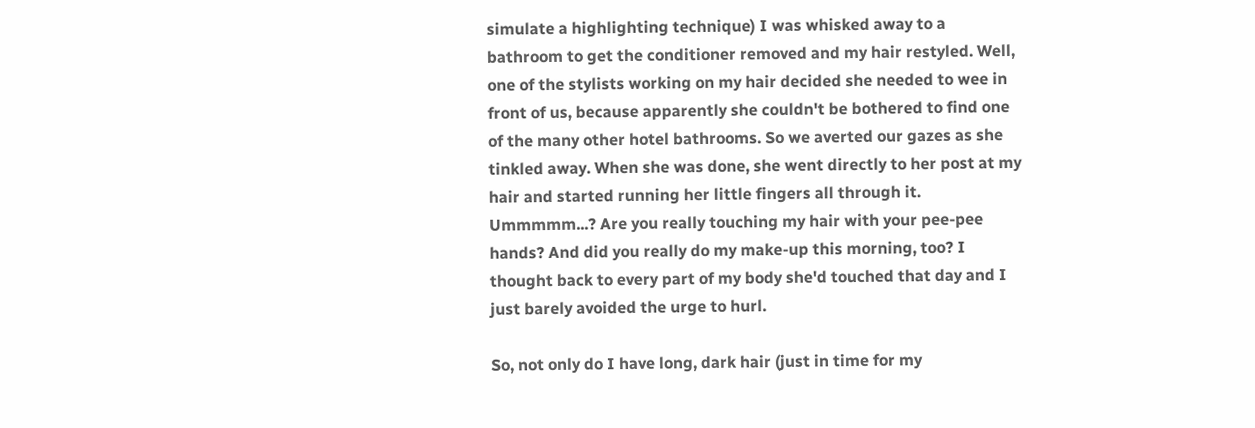simulate a highlighting technique) I was whisked away to a bathroom to get the conditioner removed and my hair restyled. Well, one of the stylists working on my hair decided she needed to wee in front of us, because apparently she couldn't be bothered to find one of the many other hotel bathrooms. So we averted our gazes as she tinkled away. When she was done, she went directly to her post at my hair and started running her little fingers all through it. Ummmmm...? Are you really touching my hair with your pee-pee hands? And did you really do my make-up this morning, too? I thought back to every part of my body she'd touched that day and I just barely avoided the urge to hurl.

So, not only do I have long, dark hair (just in time for my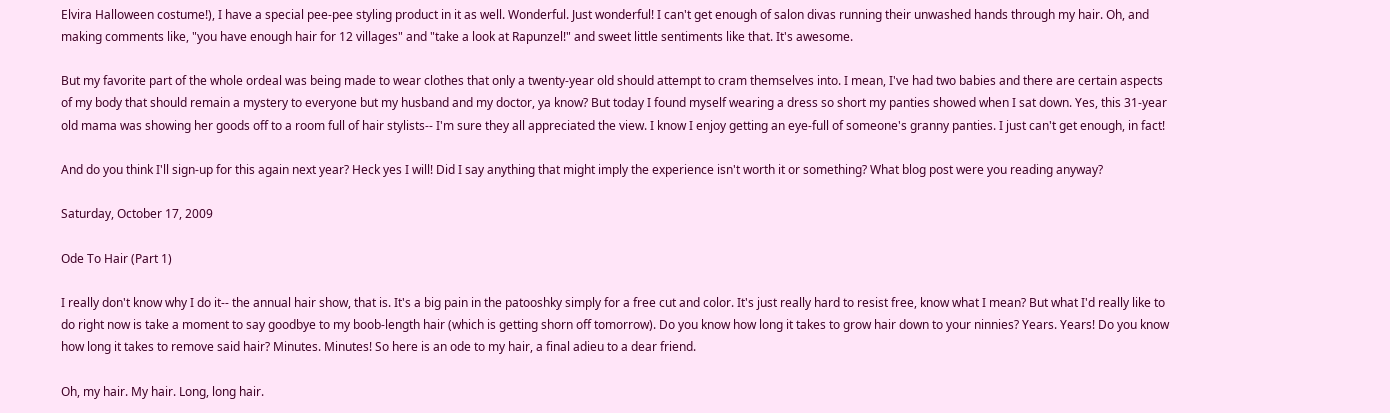Elvira Halloween costume!), I have a special pee-pee styling product in it as well. Wonderful. Just wonderful! I can't get enough of salon divas running their unwashed hands through my hair. Oh, and making comments like, "you have enough hair for 12 villages" and "take a look at Rapunzel!" and sweet little sentiments like that. It's awesome.

But my favorite part of the whole ordeal was being made to wear clothes that only a twenty-year old should attempt to cram themselves into. I mean, I've had two babies and there are certain aspects of my body that should remain a mystery to everyone but my husband and my doctor, ya know? But today I found myself wearing a dress so short my panties showed when I sat down. Yes, this 31-year old mama was showing her goods off to a room full of hair stylists-- I'm sure they all appreciated the view. I know I enjoy getting an eye-full of someone's granny panties. I just can't get enough, in fact!

And do you think I'll sign-up for this again next year? Heck yes I will! Did I say anything that might imply the experience isn't worth it or something? What blog post were you reading anyway?

Saturday, October 17, 2009

Ode To Hair (Part 1)

I really don't know why I do it-- the annual hair show, that is. It's a big pain in the patooshky simply for a free cut and color. It's just really hard to resist free, know what I mean? But what I'd really like to do right now is take a moment to say goodbye to my boob-length hair (which is getting shorn off tomorrow). Do you know how long it takes to grow hair down to your ninnies? Years. Years! Do you know how long it takes to remove said hair? Minutes. Minutes! So here is an ode to my hair, a final adieu to a dear friend.

Oh, my hair. My hair. Long, long hair.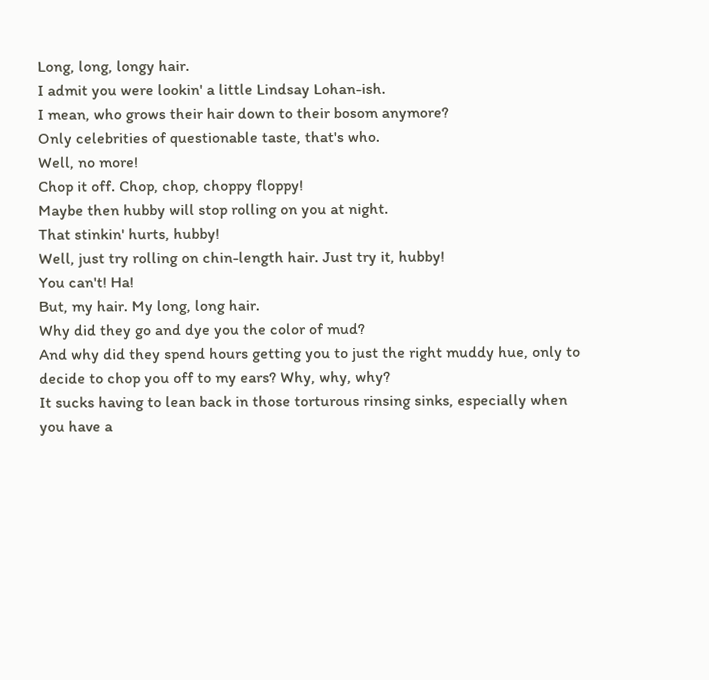Long, long, longy hair.
I admit you were lookin' a little Lindsay Lohan-ish.
I mean, who grows their hair down to their bosom anymore?
Only celebrities of questionable taste, that's who.
Well, no more!
Chop it off. Chop, chop, choppy floppy!
Maybe then hubby will stop rolling on you at night.
That stinkin' hurts, hubby!
Well, just try rolling on chin-length hair. Just try it, hubby!
You can't! Ha!
But, my hair. My long, long hair.
Why did they go and dye you the color of mud?
And why did they spend hours getting you to just the right muddy hue, only to decide to chop you off to my ears? Why, why, why?
It sucks having to lean back in those torturous rinsing sinks, especially when you have a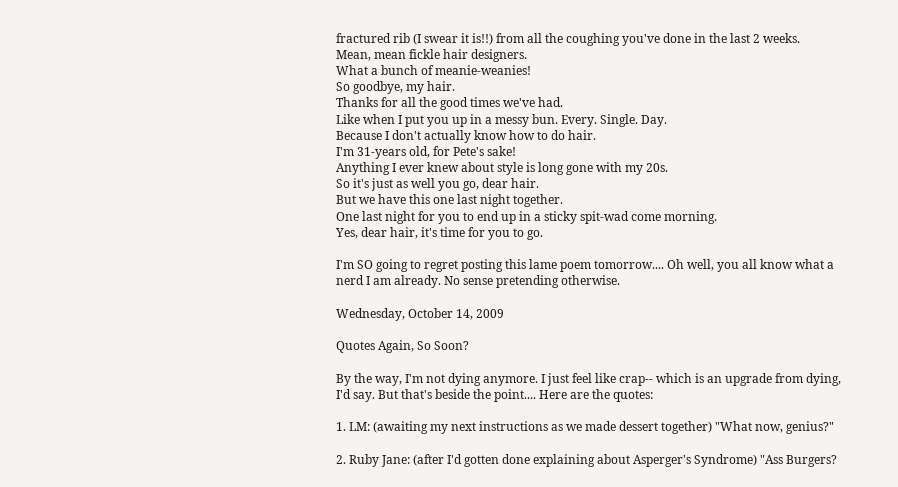fractured rib (I swear it is!!) from all the coughing you've done in the last 2 weeks.
Mean, mean fickle hair designers.
What a bunch of meanie-weanies!
So goodbye, my hair.
Thanks for all the good times we've had.
Like when I put you up in a messy bun. Every. Single. Day.
Because I don't actually know how to do hair.
I'm 31-years old, for Pete's sake!
Anything I ever knew about style is long gone with my 20s.
So it's just as well you go, dear hair.
But we have this one last night together.
One last night for you to end up in a sticky spit-wad come morning.
Yes, dear hair, it's time for you to go.

I'm SO going to regret posting this lame poem tomorrow.... Oh well, you all know what a nerd I am already. No sense pretending otherwise.

Wednesday, October 14, 2009

Quotes Again, So Soon?

By the way, I'm not dying anymore. I just feel like crap-- which is an upgrade from dying, I'd say. But that's beside the point.... Here are the quotes:

1. LM: (awaiting my next instructions as we made dessert together) "What now, genius?"

2. Ruby Jane: (after I'd gotten done explaining about Asperger's Syndrome) "Ass Burgers?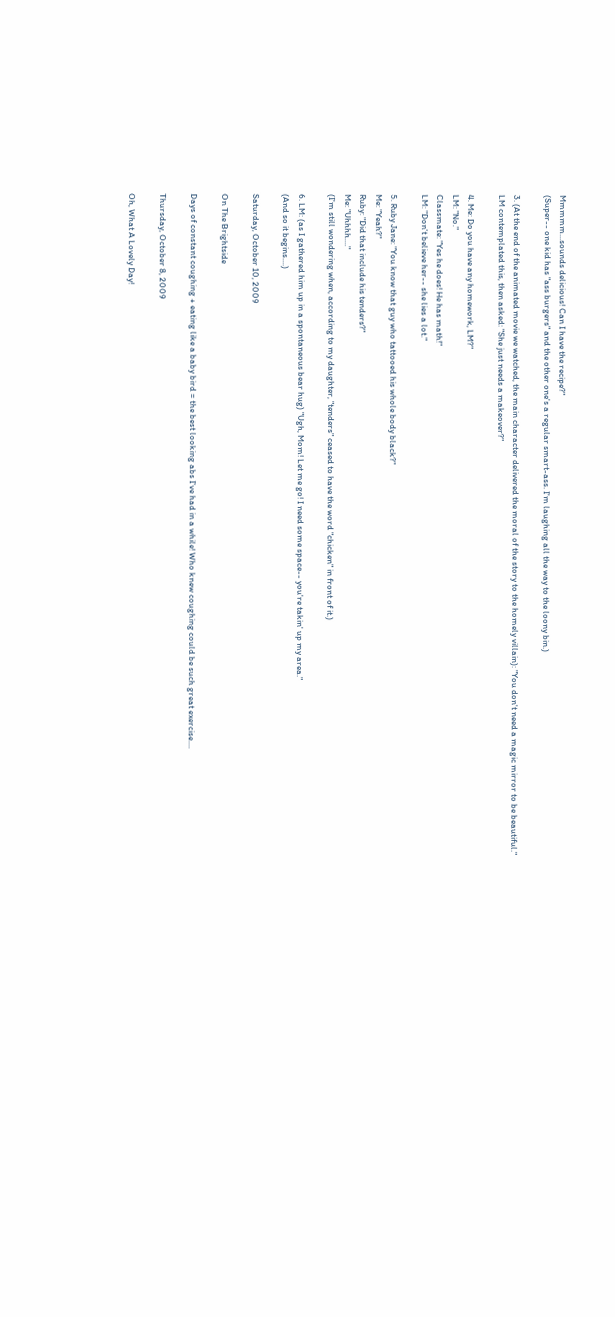Mmmmm...sounds delicious! Can I have the recipe?"
(Super-- one kid has "ass burgers" and the other one's a regular smart-ass. I'm laughing all the way to the loony bin.)

3. (At the end of the animated movie we watched, the main character delivered the moral of the story to the homely villain): "You don't need a magic mirror to be beautiful."
LM contemplated this, then asked: "She just needs a makeover?"

4. Me: Do you have any homework, LM?"
LM: "No."
Classmate: "Yes he does! He has math!"
LM: "Don't believe her-- she lies a lot."

5. Ruby Jane: "You know that guy who tattooed his whole body black?"
Me: "Yeah?"
Ruby: "Did that include his tenders?"
Me: "Uhhhh...."
(I'm still wondering when, according to my daughter, "tenders" ceased to have the word "chicken" in front of it.)

6. LM: (as I gathered him up in a spontaneous bear hug) "Ugh, Mom! Let me go! I need some space-- you're takin' up my area."
(And so it begins....)

Saturday, October 10, 2009

On The Brightside

Days of constant coughing + eating like a baby bird = the best looking abs I've had in a while! Who knew coughing could be such great exercise....

Thursday, October 8, 2009

Oh, What A Lovely Day!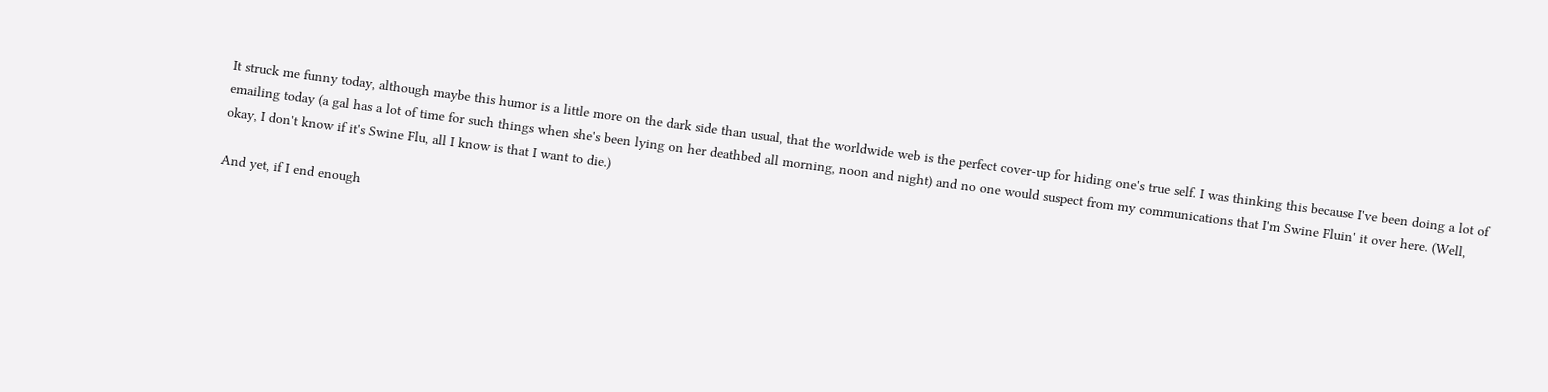It struck me funny today, although maybe this humor is a little more on the dark side than usual, that the worldwide web is the perfect cover-up for hiding one's true self. I was thinking this because I've been doing a lot of emailing today (a gal has a lot of time for such things when she's been lying on her deathbed all morning, noon and night) and no one would suspect from my communications that I'm Swine Fluin' it over here. (Well, okay, I don't know if it's Swine Flu, all I know is that I want to die.)

And yet, if I end enough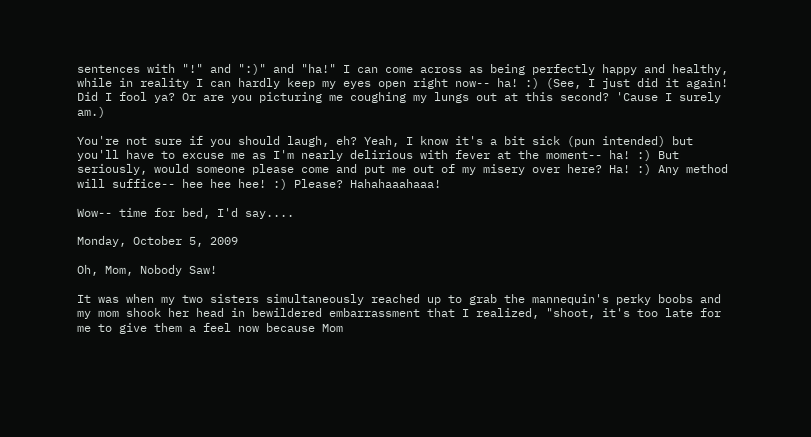sentences with "!" and ":)" and "ha!" I can come across as being perfectly happy and healthy, while in reality I can hardly keep my eyes open right now-- ha! :) (See, I just did it again! Did I fool ya? Or are you picturing me coughing my lungs out at this second? 'Cause I surely am.)

You're not sure if you should laugh, eh? Yeah, I know it's a bit sick (pun intended) but you'll have to excuse me as I'm nearly delirious with fever at the moment-- ha! :) But seriously, would someone please come and put me out of my misery over here? Ha! :) Any method will suffice-- hee hee hee! :) Please? Hahahaaahaaa!

Wow-- time for bed, I'd say....

Monday, October 5, 2009

Oh, Mom, Nobody Saw!

It was when my two sisters simultaneously reached up to grab the mannequin's perky boobs and my mom shook her head in bewildered embarrassment that I realized, "shoot, it's too late for me to give them a feel now because Mom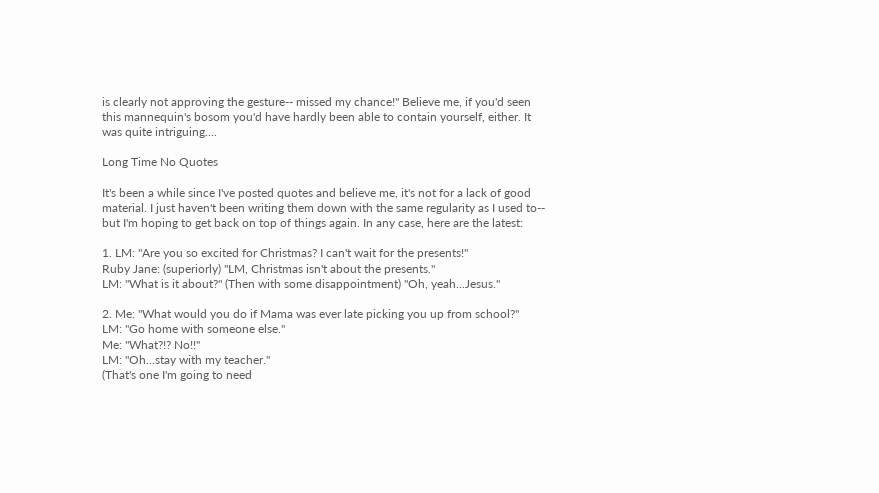is clearly not approving the gesture-- missed my chance!" Believe me, if you'd seen this mannequin's bosom you'd have hardly been able to contain yourself, either. It was quite intriguing....

Long Time No Quotes

It's been a while since I've posted quotes and believe me, it's not for a lack of good material. I just haven't been writing them down with the same regularity as I used to-- but I'm hoping to get back on top of things again. In any case, here are the latest:

1. LM: "Are you so excited for Christmas? I can't wait for the presents!"
Ruby Jane: (superiorly) "LM, Christmas isn't about the presents."
LM: "What is it about?" (Then with some disappointment) "Oh, yeah...Jesus."

2. Me: "What would you do if Mama was ever late picking you up from school?"
LM: "Go home with someone else."
Me: "What?!? No!!"
LM: "Oh...stay with my teacher."
(That's one I'm going to need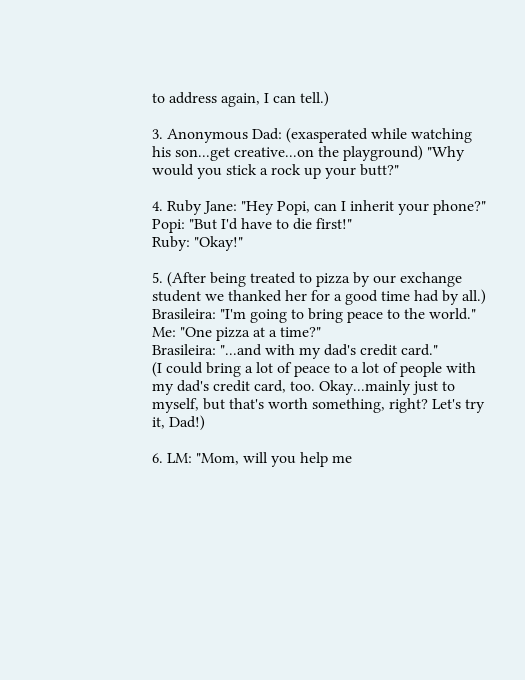to address again, I can tell.)

3. Anonymous Dad: (exasperated while watching his son...get creative...on the playground) "Why would you stick a rock up your butt?"

4. Ruby Jane: "Hey Popi, can I inherit your phone?"
Popi: "But I'd have to die first!"
Ruby: "Okay!"

5. (After being treated to pizza by our exchange student we thanked her for a good time had by all.)
Brasileira: "I'm going to bring peace to the world."
Me: "One pizza at a time?"
Brasileira: "...and with my dad's credit card."
(I could bring a lot of peace to a lot of people with my dad's credit card, too. Okay...mainly just to myself, but that's worth something, right? Let's try it, Dad!)

6. LM: "Mom, will you help me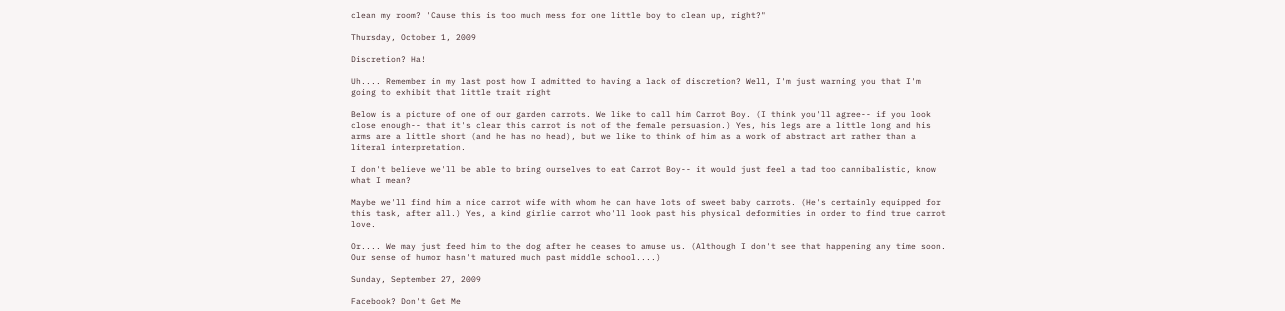clean my room? 'Cause this is too much mess for one little boy to clean up, right?"

Thursday, October 1, 2009

Discretion? Ha!

Uh.... Remember in my last post how I admitted to having a lack of discretion? Well, I'm just warning you that I'm going to exhibit that little trait right

Below is a picture of one of our garden carrots. We like to call him Carrot Boy. (I think you'll agree-- if you look close enough-- that it's clear this carrot is not of the female persuasion.) Yes, his legs are a little long and his arms are a little short (and he has no head), but we like to think of him as a work of abstract art rather than a literal interpretation.

I don't believe we'll be able to bring ourselves to eat Carrot Boy-- it would just feel a tad too cannibalistic, know what I mean?

Maybe we'll find him a nice carrot wife with whom he can have lots of sweet baby carrots. (He's certainly equipped for this task, after all.) Yes, a kind girlie carrot who'll look past his physical deformities in order to find true carrot love.

Or.... We may just feed him to the dog after he ceases to amuse us. (Although I don't see that happening any time soon. Our sense of humor hasn't matured much past middle school....)

Sunday, September 27, 2009

Facebook? Don't Get Me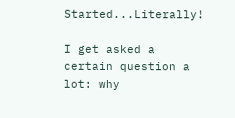Started...Literally!

I get asked a certain question a lot: why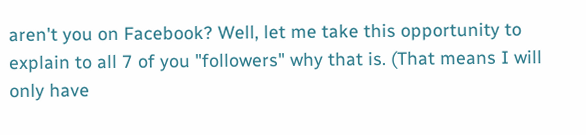aren't you on Facebook? Well, let me take this opportunity to explain to all 7 of you "followers" why that is. (That means I will only have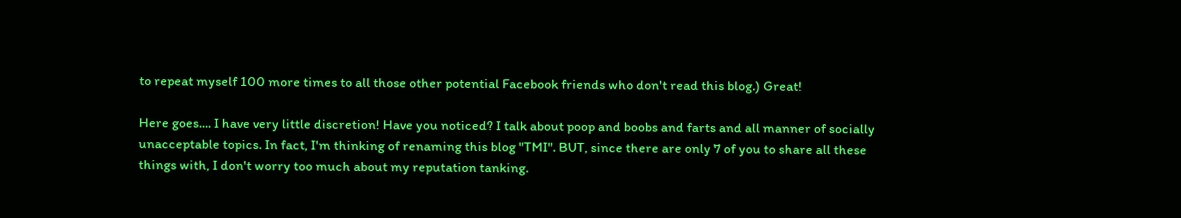to repeat myself 100 more times to all those other potential Facebook friends who don't read this blog.) Great!

Here goes.... I have very little discretion! Have you noticed? I talk about poop and boobs and farts and all manner of socially unacceptable topics. In fact, I'm thinking of renaming this blog "TMI". BUT, since there are only 7 of you to share all these things with, I don't worry too much about my reputation tanking.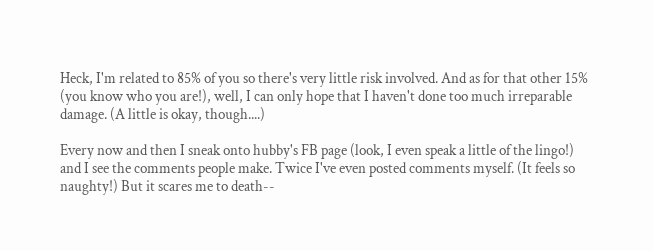Heck, I'm related to 85% of you so there's very little risk involved. And as for that other 15% (you know who you are!), well, I can only hope that I haven't done too much irreparable damage. (A little is okay, though....)

Every now and then I sneak onto hubby's FB page (look, I even speak a little of the lingo!) and I see the comments people make. Twice I've even posted comments myself. (It feels so naughty!) But it scares me to death--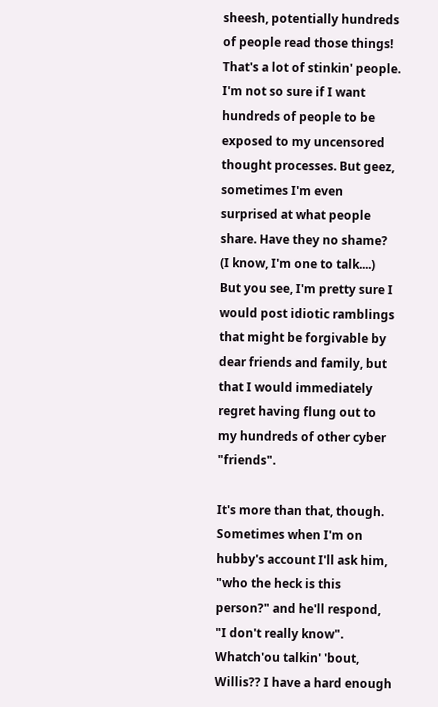sheesh, potentially hundreds of people read those things! That's a lot of stinkin' people. I'm not so sure if I want hundreds of people to be exposed to my uncensored thought processes. But geez, sometimes I'm even surprised at what people share. Have they no shame? (I know, I'm one to talk....) But you see, I'm pretty sure I would post idiotic ramblings that might be forgivable by dear friends and family, but that I would immediately regret having flung out to my hundreds of other cyber "friends".

It's more than that, though. Sometimes when I'm on hubby's account I'll ask him, "who the heck is this person?" and he'll respond, "I don't really know". Whatch'ou talkin' 'bout, Willis?? I have a hard enough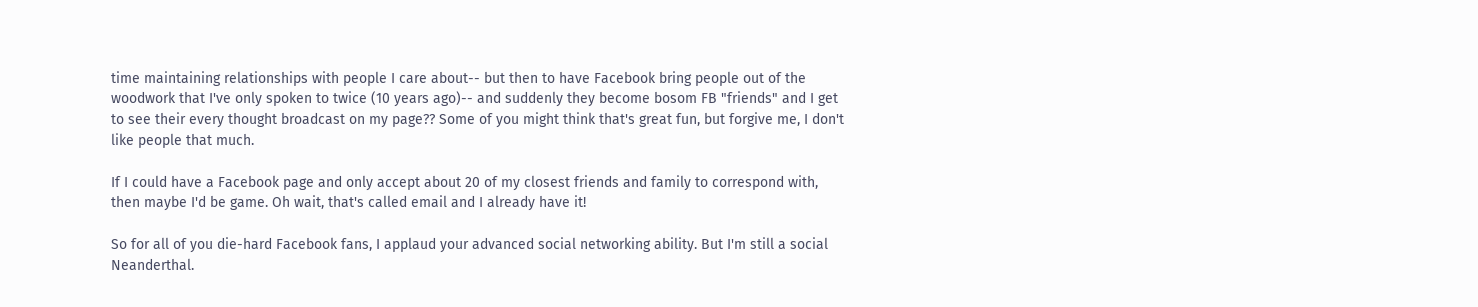time maintaining relationships with people I care about-- but then to have Facebook bring people out of the woodwork that I've only spoken to twice (10 years ago)-- and suddenly they become bosom FB "friends" and I get to see their every thought broadcast on my page?? Some of you might think that's great fun, but forgive me, I don't like people that much.

If I could have a Facebook page and only accept about 20 of my closest friends and family to correspond with, then maybe I'd be game. Oh wait, that's called email and I already have it!

So for all of you die-hard Facebook fans, I applaud your advanced social networking ability. But I'm still a social Neanderthal.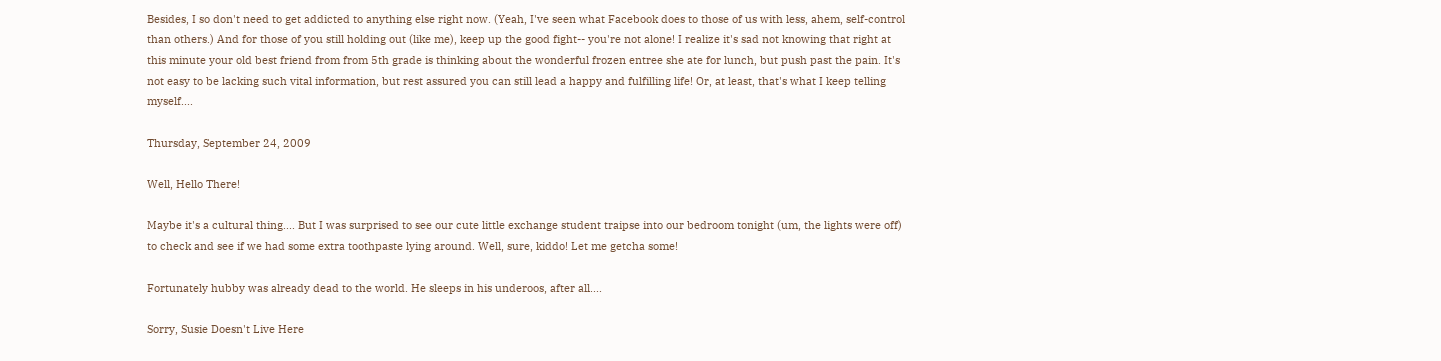Besides, I so don't need to get addicted to anything else right now. (Yeah, I've seen what Facebook does to those of us with less, ahem, self-control than others.) And for those of you still holding out (like me), keep up the good fight-- you're not alone! I realize it's sad not knowing that right at this minute your old best friend from from 5th grade is thinking about the wonderful frozen entree she ate for lunch, but push past the pain. It's not easy to be lacking such vital information, but rest assured you can still lead a happy and fulfilling life! Or, at least, that's what I keep telling myself....

Thursday, September 24, 2009

Well, Hello There!

Maybe it's a cultural thing.... But I was surprised to see our cute little exchange student traipse into our bedroom tonight (um, the lights were off) to check and see if we had some extra toothpaste lying around. Well, sure, kiddo! Let me getcha some!

Fortunately hubby was already dead to the world. He sleeps in his underoos, after all....

Sorry, Susie Doesn't Live Here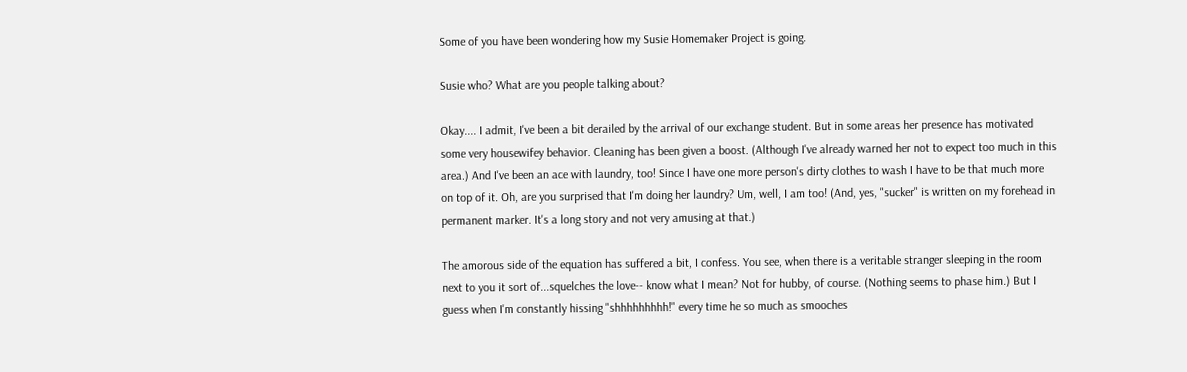Some of you have been wondering how my Susie Homemaker Project is going.

Susie who? What are you people talking about?

Okay.... I admit, I've been a bit derailed by the arrival of our exchange student. But in some areas her presence has motivated some very housewifey behavior. Cleaning has been given a boost. (Although I've already warned her not to expect too much in this area.) And I've been an ace with laundry, too! Since I have one more person's dirty clothes to wash I have to be that much more on top of it. Oh, are you surprised that I'm doing her laundry? Um, well, I am too! (And, yes, "sucker" is written on my forehead in permanent marker. It's a long story and not very amusing at that.)

The amorous side of the equation has suffered a bit, I confess. You see, when there is a veritable stranger sleeping in the room next to you it sort of...squelches the love-- know what I mean? Not for hubby, of course. (Nothing seems to phase him.) But I guess when I'm constantly hissing "shhhhhhhhh!" every time he so much as smooches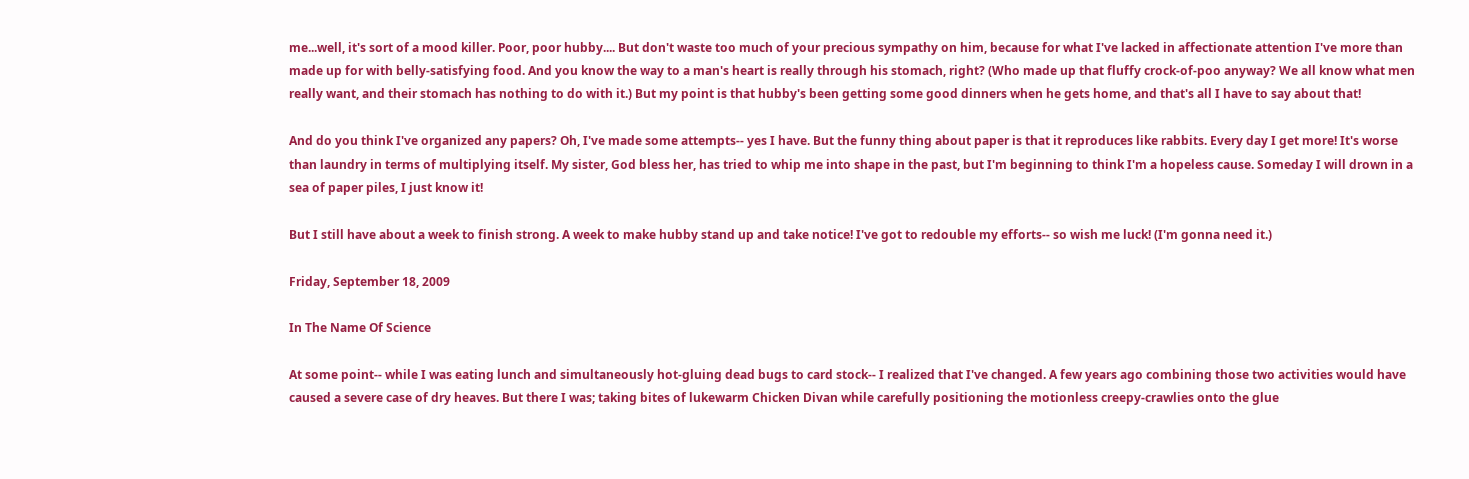me...well, it's sort of a mood killer. Poor, poor hubby.... But don't waste too much of your precious sympathy on him, because for what I've lacked in affectionate attention I've more than made up for with belly-satisfying food. And you know the way to a man's heart is really through his stomach, right? (Who made up that fluffy crock-of-poo anyway? We all know what men really want, and their stomach has nothing to do with it.) But my point is that hubby's been getting some good dinners when he gets home, and that's all I have to say about that!

And do you think I've organized any papers? Oh, I've made some attempts-- yes I have. But the funny thing about paper is that it reproduces like rabbits. Every day I get more! It's worse than laundry in terms of multiplying itself. My sister, God bless her, has tried to whip me into shape in the past, but I'm beginning to think I'm a hopeless cause. Someday I will drown in a sea of paper piles, I just know it!

But I still have about a week to finish strong. A week to make hubby stand up and take notice! I've got to redouble my efforts-- so wish me luck! (I'm gonna need it.)

Friday, September 18, 2009

In The Name Of Science

At some point-- while I was eating lunch and simultaneously hot-gluing dead bugs to card stock-- I realized that I've changed. A few years ago combining those two activities would have caused a severe case of dry heaves. But there I was; taking bites of lukewarm Chicken Divan while carefully positioning the motionless creepy-crawlies onto the glue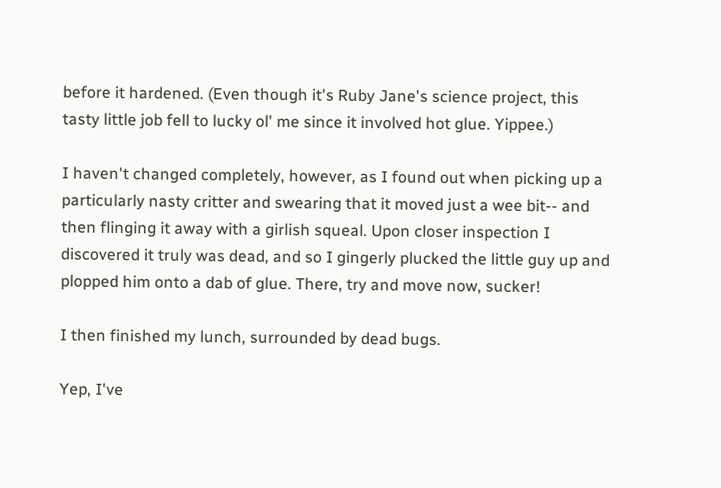before it hardened. (Even though it's Ruby Jane's science project, this tasty little job fell to lucky ol' me since it involved hot glue. Yippee.)

I haven't changed completely, however, as I found out when picking up a particularly nasty critter and swearing that it moved just a wee bit-- and then flinging it away with a girlish squeal. Upon closer inspection I discovered it truly was dead, and so I gingerly plucked the little guy up and plopped him onto a dab of glue. There, try and move now, sucker!

I then finished my lunch, surrounded by dead bugs.

Yep, I've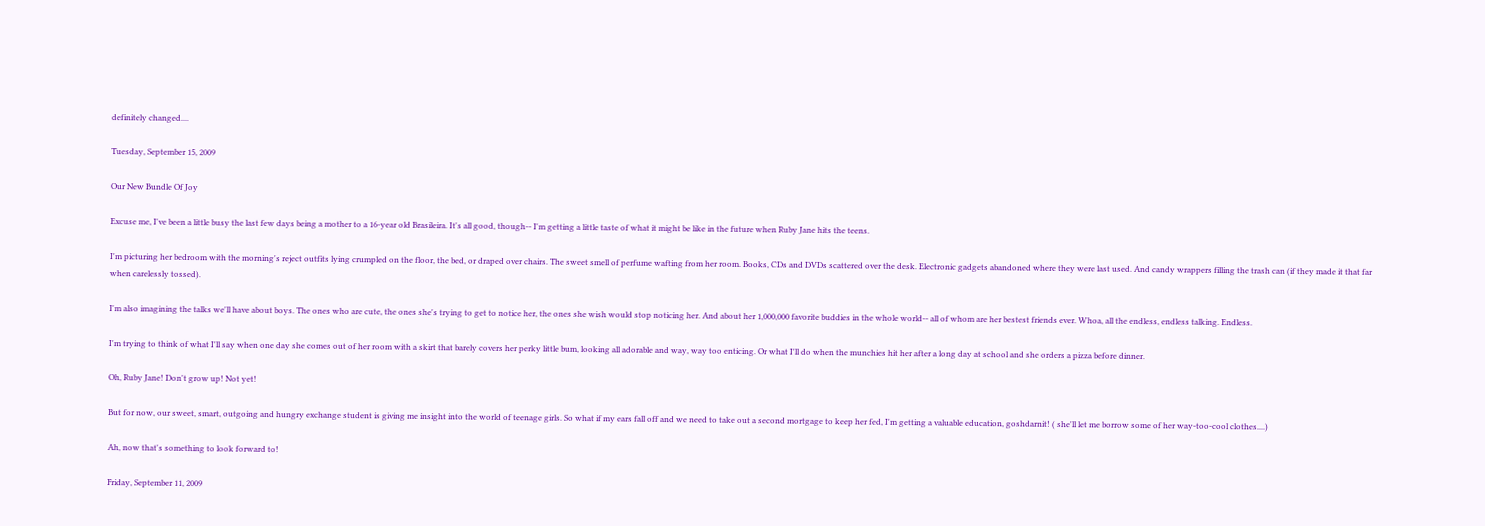definitely changed....

Tuesday, September 15, 2009

Our New Bundle Of Joy

Excuse me, I've been a little busy the last few days being a mother to a 16-year old Brasileira. It's all good, though-- I'm getting a little taste of what it might be like in the future when Ruby Jane hits the teens.

I'm picturing her bedroom with the morning's reject outfits lying crumpled on the floor, the bed, or draped over chairs. The sweet smell of perfume wafting from her room. Books, CDs and DVDs scattered over the desk. Electronic gadgets abandoned where they were last used. And candy wrappers filling the trash can (if they made it that far when carelessly tossed).

I'm also imagining the talks we'll have about boys. The ones who are cute, the ones she's trying to get to notice her, the ones she wish would stop noticing her. And about her 1,000,000 favorite buddies in the whole world-- all of whom are her bestest friends ever. Whoa, all the endless, endless talking. Endless.

I'm trying to think of what I'll say when one day she comes out of her room with a skirt that barely covers her perky little bum, looking all adorable and way, way too enticing. Or what I'll do when the munchies hit her after a long day at school and she orders a pizza before dinner.

Oh, Ruby Jane! Don't grow up! Not yet!

But for now, our sweet, smart, outgoing and hungry exchange student is giving me insight into the world of teenage girls. So what if my ears fall off and we need to take out a second mortgage to keep her fed, I'm getting a valuable education, goshdarnit! ( she'll let me borrow some of her way-too-cool clothes....)

Ah, now that's something to look forward to!

Friday, September 11, 2009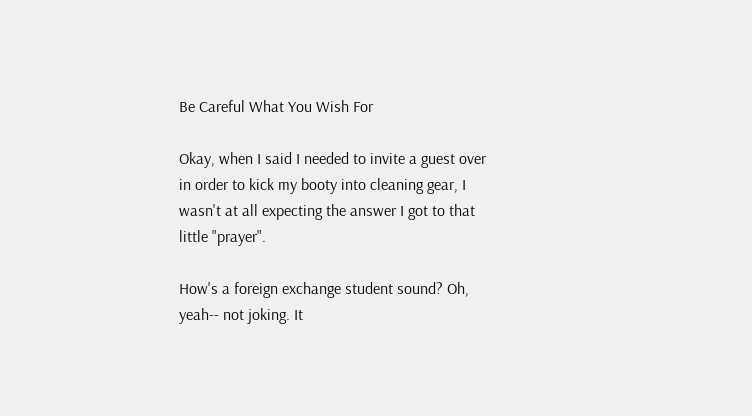Be Careful What You Wish For

Okay, when I said I needed to invite a guest over in order to kick my booty into cleaning gear, I wasn't at all expecting the answer I got to that little "prayer".

How's a foreign exchange student sound? Oh, yeah-- not joking. It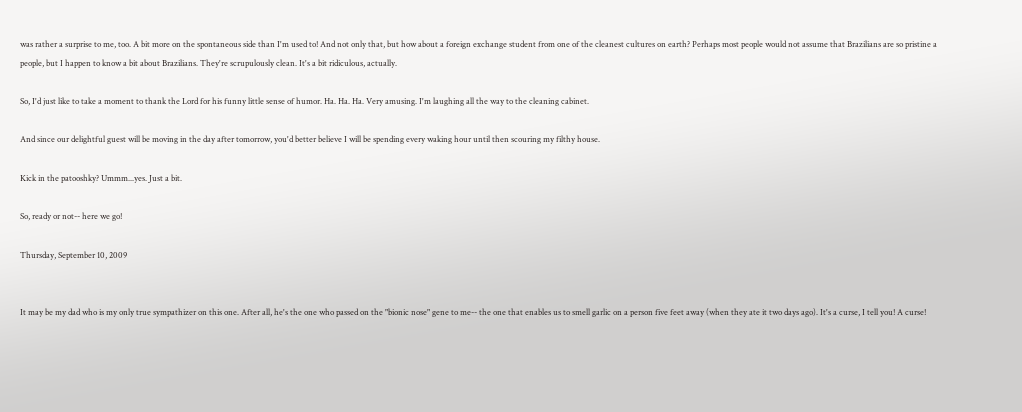was rather a surprise to me, too. A bit more on the spontaneous side than I'm used to! And not only that, but how about a foreign exchange student from one of the cleanest cultures on earth? Perhaps most people would not assume that Brazilians are so pristine a people, but I happen to know a bit about Brazilians. They're scrupulously clean. It's a bit ridiculous, actually.

So, I'd just like to take a moment to thank the Lord for his funny little sense of humor. Ha. Ha. Ha. Very amusing. I'm laughing all the way to the cleaning cabinet.

And since our delightful guest will be moving in the day after tomorrow, you'd better believe I will be spending every waking hour until then scouring my filthy house.

Kick in the patooshky? Ummm...yes. Just a bit.

So, ready or not-- here we go!

Thursday, September 10, 2009


It may be my dad who is my only true sympathizer on this one. After all, he's the one who passed on the "bionic nose" gene to me-- the one that enables us to smell garlic on a person five feet away (when they ate it two days ago). It's a curse, I tell you! A curse!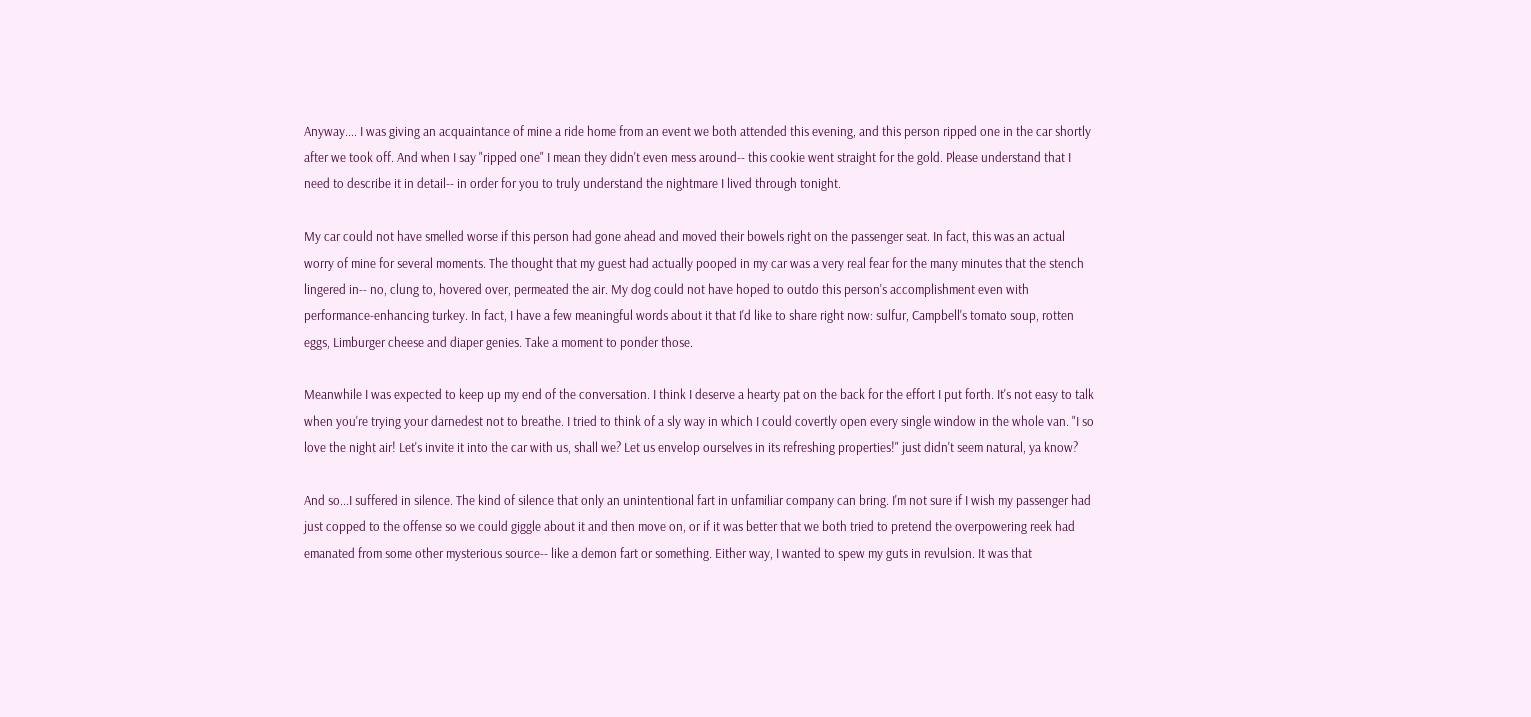Anyway.... I was giving an acquaintance of mine a ride home from an event we both attended this evening, and this person ripped one in the car shortly after we took off. And when I say "ripped one" I mean they didn't even mess around-- this cookie went straight for the gold. Please understand that I need to describe it in detail-- in order for you to truly understand the nightmare I lived through tonight.

My car could not have smelled worse if this person had gone ahead and moved their bowels right on the passenger seat. In fact, this was an actual worry of mine for several moments. The thought that my guest had actually pooped in my car was a very real fear for the many minutes that the stench lingered in-- no, clung to, hovered over, permeated the air. My dog could not have hoped to outdo this person's accomplishment even with performance-enhancing turkey. In fact, I have a few meaningful words about it that I'd like to share right now: sulfur, Campbell's tomato soup, rotten eggs, Limburger cheese and diaper genies. Take a moment to ponder those.

Meanwhile I was expected to keep up my end of the conversation. I think I deserve a hearty pat on the back for the effort I put forth. It's not easy to talk when you're trying your darnedest not to breathe. I tried to think of a sly way in which I could covertly open every single window in the whole van. "I so love the night air! Let's invite it into the car with us, shall we? Let us envelop ourselves in its refreshing properties!" just didn't seem natural, ya know?

And so...I suffered in silence. The kind of silence that only an unintentional fart in unfamiliar company can bring. I'm not sure if I wish my passenger had just copped to the offense so we could giggle about it and then move on, or if it was better that we both tried to pretend the overpowering reek had emanated from some other mysterious source-- like a demon fart or something. Either way, I wanted to spew my guts in revulsion. It was that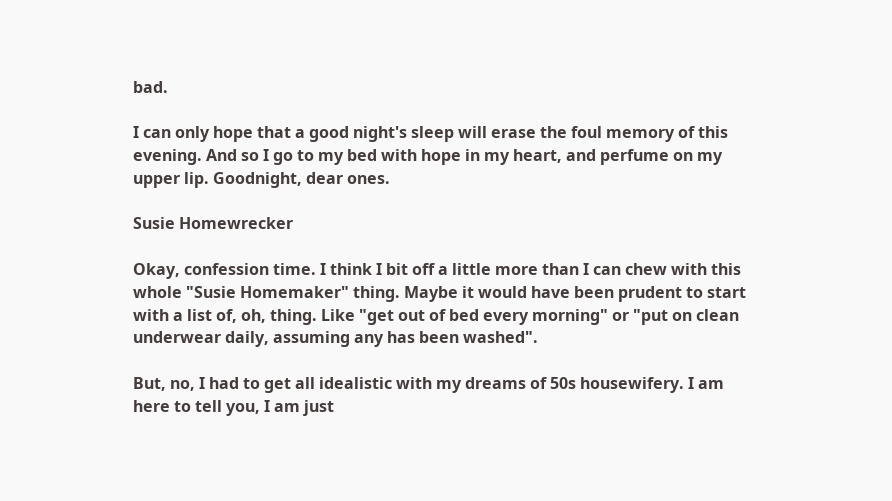bad.

I can only hope that a good night's sleep will erase the foul memory of this evening. And so I go to my bed with hope in my heart, and perfume on my upper lip. Goodnight, dear ones.

Susie Homewrecker

Okay, confession time. I think I bit off a little more than I can chew with this whole "Susie Homemaker" thing. Maybe it would have been prudent to start with a list of, oh, thing. Like "get out of bed every morning" or "put on clean underwear daily, assuming any has been washed".

But, no, I had to get all idealistic with my dreams of 50s housewifery. I am here to tell you, I am just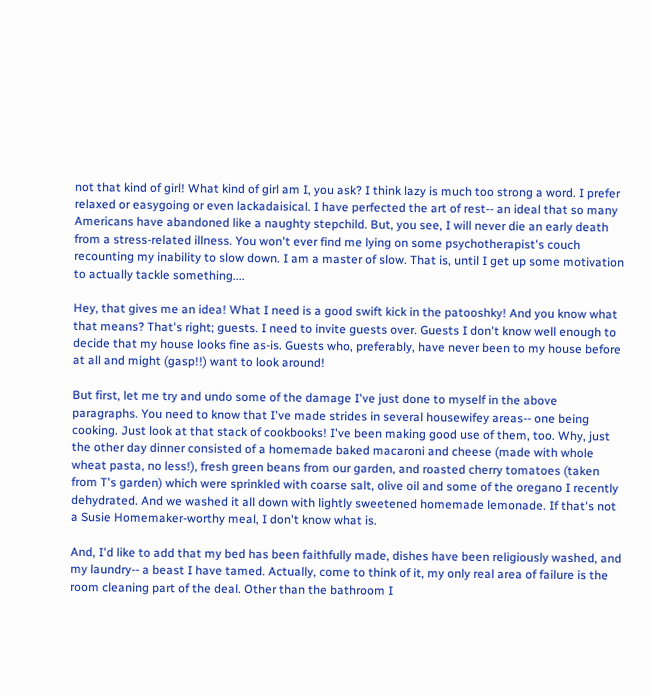not that kind of girl! What kind of girl am I, you ask? I think lazy is much too strong a word. I prefer relaxed or easygoing or even lackadaisical. I have perfected the art of rest-- an ideal that so many Americans have abandoned like a naughty stepchild. But, you see, I will never die an early death from a stress-related illness. You won't ever find me lying on some psychotherapist's couch recounting my inability to slow down. I am a master of slow. That is, until I get up some motivation to actually tackle something....

Hey, that gives me an idea! What I need is a good swift kick in the patooshky! And you know what that means? That's right; guests. I need to invite guests over. Guests I don't know well enough to decide that my house looks fine as-is. Guests who, preferably, have never been to my house before at all and might (gasp!!) want to look around!

But first, let me try and undo some of the damage I've just done to myself in the above paragraphs. You need to know that I've made strides in several housewifey areas-- one being cooking. Just look at that stack of cookbooks! I've been making good use of them, too. Why, just the other day dinner consisted of a homemade baked macaroni and cheese (made with whole wheat pasta, no less!), fresh green beans from our garden, and roasted cherry tomatoes (taken from T's garden) which were sprinkled with coarse salt, olive oil and some of the oregano I recently dehydrated. And we washed it all down with lightly sweetened homemade lemonade. If that's not a Susie Homemaker-worthy meal, I don't know what is.

And, I'd like to add that my bed has been faithfully made, dishes have been religiously washed, and my laundry-- a beast I have tamed. Actually, come to think of it, my only real area of failure is the room cleaning part of the deal. Other than the bathroom I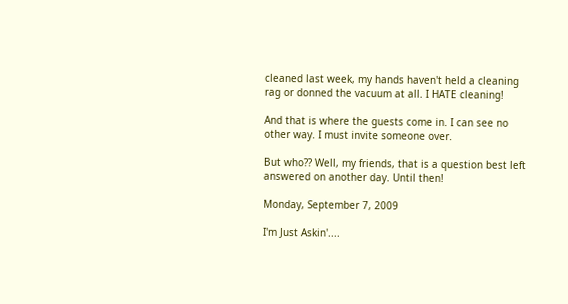cleaned last week, my hands haven't held a cleaning rag or donned the vacuum at all. I HATE cleaning!

And that is where the guests come in. I can see no other way. I must invite someone over.

But who?? Well, my friends, that is a question best left answered on another day. Until then!

Monday, September 7, 2009

I'm Just Askin'....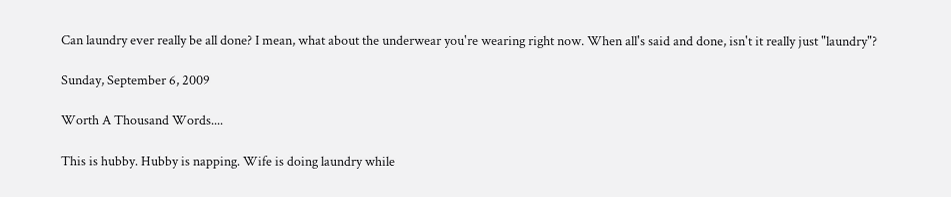Can laundry ever really be all done? I mean, what about the underwear you're wearing right now. When all's said and done, isn't it really just "laundry"?

Sunday, September 6, 2009

Worth A Thousand Words....

This is hubby. Hubby is napping. Wife is doing laundry while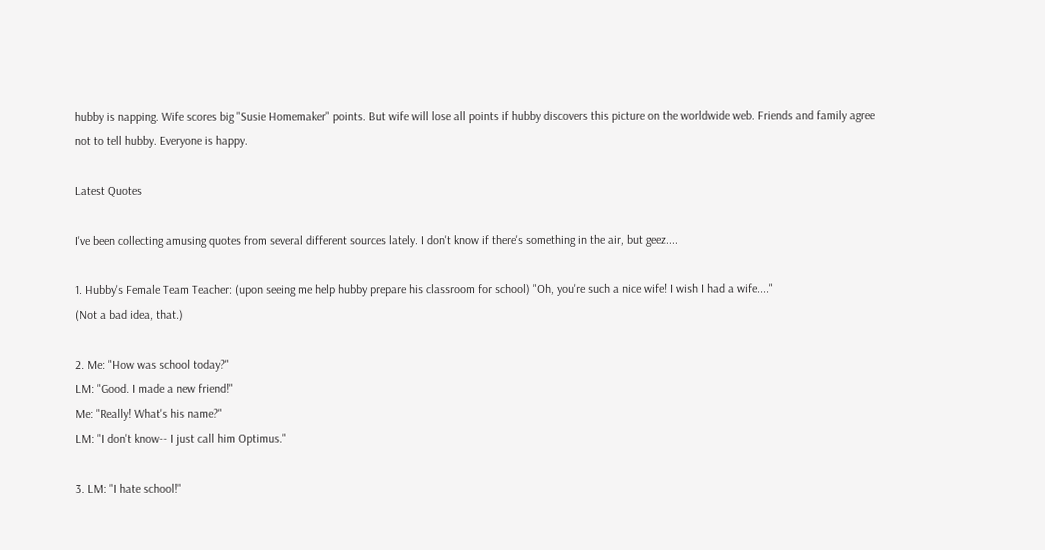hubby is napping. Wife scores big "Susie Homemaker" points. But wife will lose all points if hubby discovers this picture on the worldwide web. Friends and family agree not to tell hubby. Everyone is happy.

Latest Quotes

I've been collecting amusing quotes from several different sources lately. I don't know if there's something in the air, but geez....

1. Hubby's Female Team Teacher: (upon seeing me help hubby prepare his classroom for school) "Oh, you're such a nice wife! I wish I had a wife...."
(Not a bad idea, that.)

2. Me: "How was school today?"
LM: "Good. I made a new friend!"
Me: "Really! What's his name?"
LM: "I don't know-- I just call him Optimus."

3. LM: "I hate school!"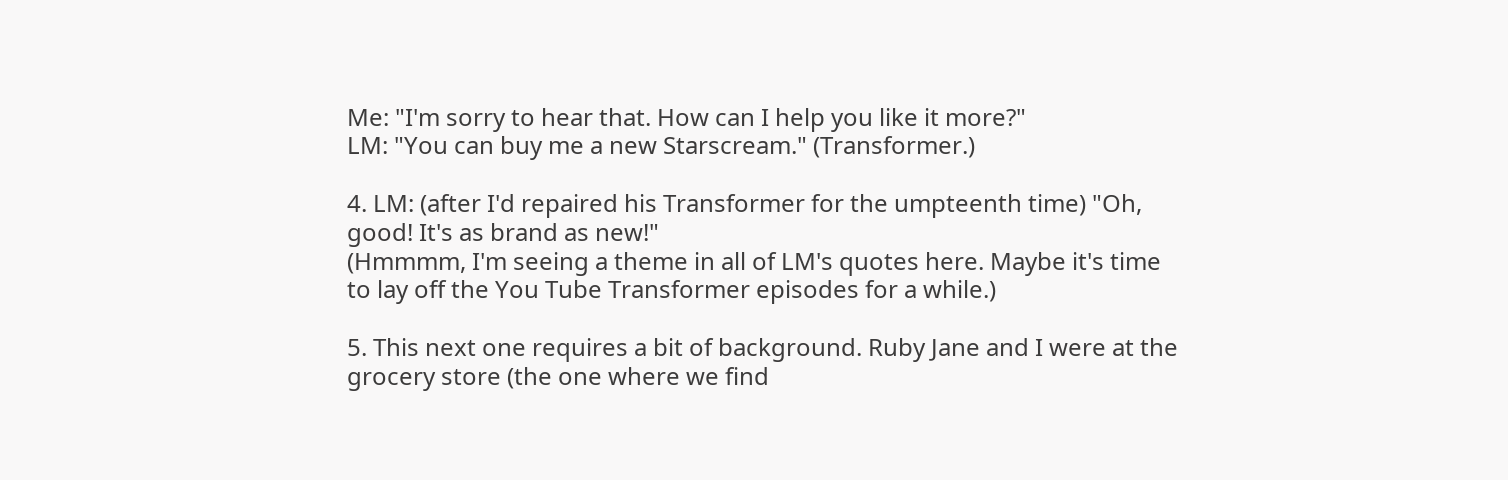Me: "I'm sorry to hear that. How can I help you like it more?"
LM: "You can buy me a new Starscream." (Transformer.)

4. LM: (after I'd repaired his Transformer for the umpteenth time) "Oh, good! It's as brand as new!"
(Hmmmm, I'm seeing a theme in all of LM's quotes here. Maybe it's time to lay off the You Tube Transformer episodes for a while.)

5. This next one requires a bit of background. Ruby Jane and I were at the grocery store (the one where we find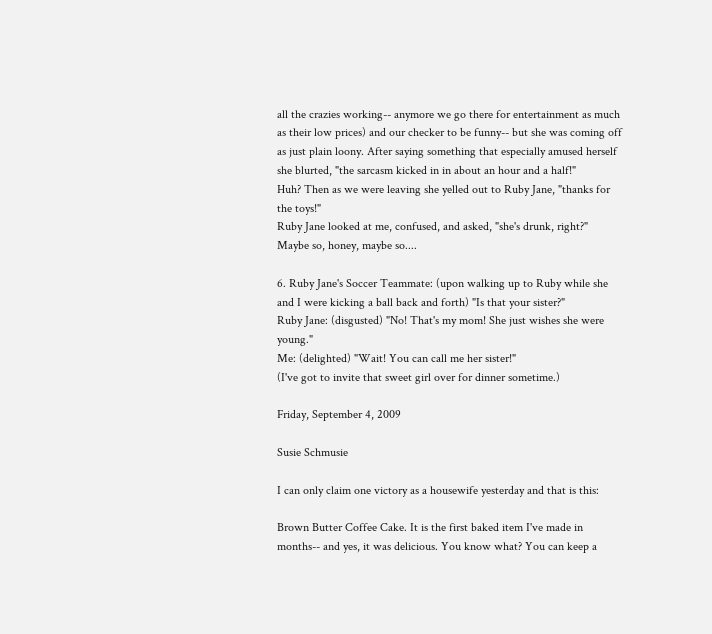all the crazies working-- anymore we go there for entertainment as much as their low prices) and our checker to be funny-- but she was coming off as just plain loony. After saying something that especially amused herself she blurted, "the sarcasm kicked in in about an hour and a half!"
Huh? Then as we were leaving she yelled out to Ruby Jane, "thanks for the toys!"
Ruby Jane looked at me, confused, and asked, "she's drunk, right?"
Maybe so, honey, maybe so....

6. Ruby Jane's Soccer Teammate: (upon walking up to Ruby while she and I were kicking a ball back and forth) "Is that your sister?"
Ruby Jane: (disgusted) "No! That's my mom! She just wishes she were young."
Me: (delighted) "Wait! You can call me her sister!"
(I've got to invite that sweet girl over for dinner sometime.)

Friday, September 4, 2009

Susie Schmusie

I can only claim one victory as a housewife yesterday and that is this:

Brown Butter Coffee Cake. It is the first baked item I've made in months-- and yes, it was delicious. You know what? You can keep a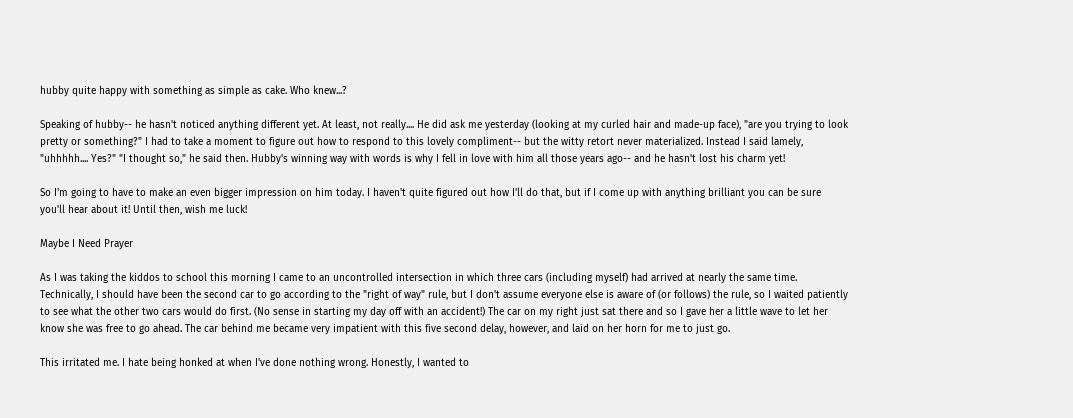hubby quite happy with something as simple as cake. Who knew...?

Speaking of hubby-- he hasn't noticed anything different yet. At least, not really.... He did ask me yesterday (looking at my curled hair and made-up face), "are you trying to look pretty or something?" I had to take a moment to figure out how to respond to this lovely compliment-- but the witty retort never materialized. Instead I said lamely, "uhhhhh.... Yes?" "I thought so," he said then. Hubby's winning way with words is why I fell in love with him all those years ago-- and he hasn't lost his charm yet!

So I'm going to have to make an even bigger impression on him today. I haven't quite figured out how I'll do that, but if I come up with anything brilliant you can be sure you'll hear about it! Until then, wish me luck!

Maybe I Need Prayer

As I was taking the kiddos to school this morning I came to an uncontrolled intersection in which three cars (including myself) had arrived at nearly the same time. Technically, I should have been the second car to go according to the "right of way" rule, but I don't assume everyone else is aware of (or follows) the rule, so I waited patiently to see what the other two cars would do first. (No sense in starting my day off with an accident!) The car on my right just sat there and so I gave her a little wave to let her know she was free to go ahead. The car behind me became very impatient with this five second delay, however, and laid on her horn for me to just go.

This irritated me. I hate being honked at when I've done nothing wrong. Honestly, I wanted to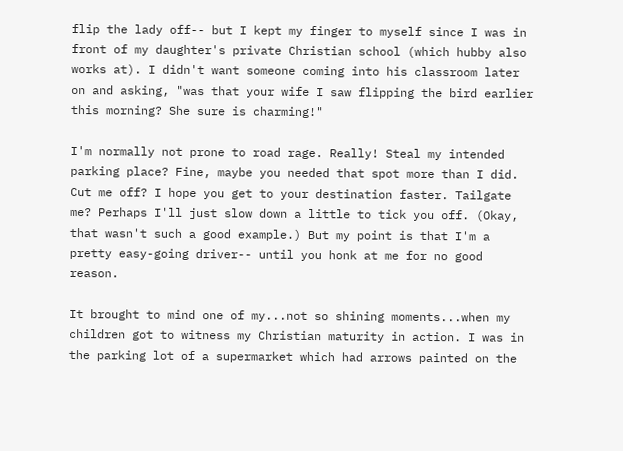flip the lady off-- but I kept my finger to myself since I was in front of my daughter's private Christian school (which hubby also works at). I didn't want someone coming into his classroom later on and asking, "was that your wife I saw flipping the bird earlier this morning? She sure is charming!"

I'm normally not prone to road rage. Really! Steal my intended parking place? Fine, maybe you needed that spot more than I did. Cut me off? I hope you get to your destination faster. Tailgate me? Perhaps I'll just slow down a little to tick you off. (Okay, that wasn't such a good example.) But my point is that I'm a pretty easy-going driver-- until you honk at me for no good reason.

It brought to mind one of my...not so shining moments...when my children got to witness my Christian maturity in action. I was in the parking lot of a supermarket which had arrows painted on the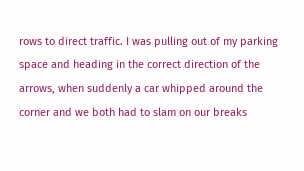rows to direct traffic. I was pulling out of my parking space and heading in the correct direction of the arrows, when suddenly a car whipped around the corner and we both had to slam on our breaks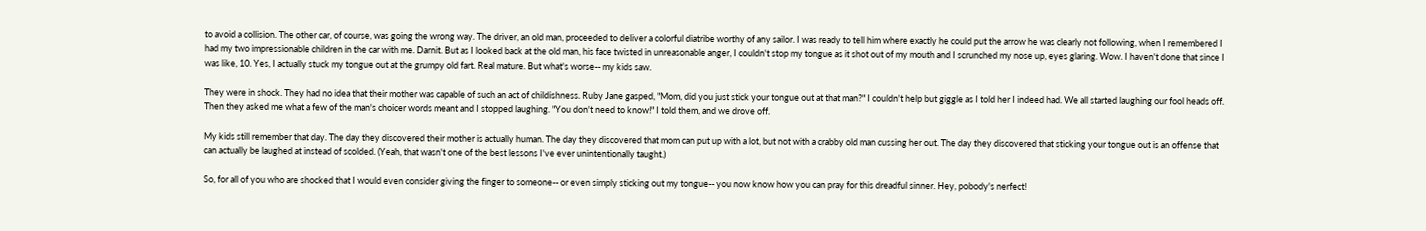to avoid a collision. The other car, of course, was going the wrong way. The driver, an old man, proceeded to deliver a colorful diatribe worthy of any sailor. I was ready to tell him where exactly he could put the arrow he was clearly not following, when I remembered I had my two impressionable children in the car with me. Darnit. But as I looked back at the old man, his face twisted in unreasonable anger, I couldn't stop my tongue as it shot out of my mouth and I scrunched my nose up, eyes glaring. Wow. I haven't done that since I was like, 10. Yes, I actually stuck my tongue out at the grumpy old fart. Real mature. But what's worse-- my kids saw.

They were in shock. They had no idea that their mother was capable of such an act of childishness. Ruby Jane gasped, "Mom, did you just stick your tongue out at that man?" I couldn't help but giggle as I told her I indeed had. We all started laughing our fool heads off. Then they asked me what a few of the man's choicer words meant and I stopped laughing. "You don't need to know!" I told them, and we drove off.

My kids still remember that day. The day they discovered their mother is actually human. The day they discovered that mom can put up with a lot, but not with a crabby old man cussing her out. The day they discovered that sticking your tongue out is an offense that can actually be laughed at instead of scolded. (Yeah, that wasn't one of the best lessons I've ever unintentionally taught.)

So, for all of you who are shocked that I would even consider giving the finger to someone-- or even simply sticking out my tongue-- you now know how you can pray for this dreadful sinner. Hey, pobody's nerfect!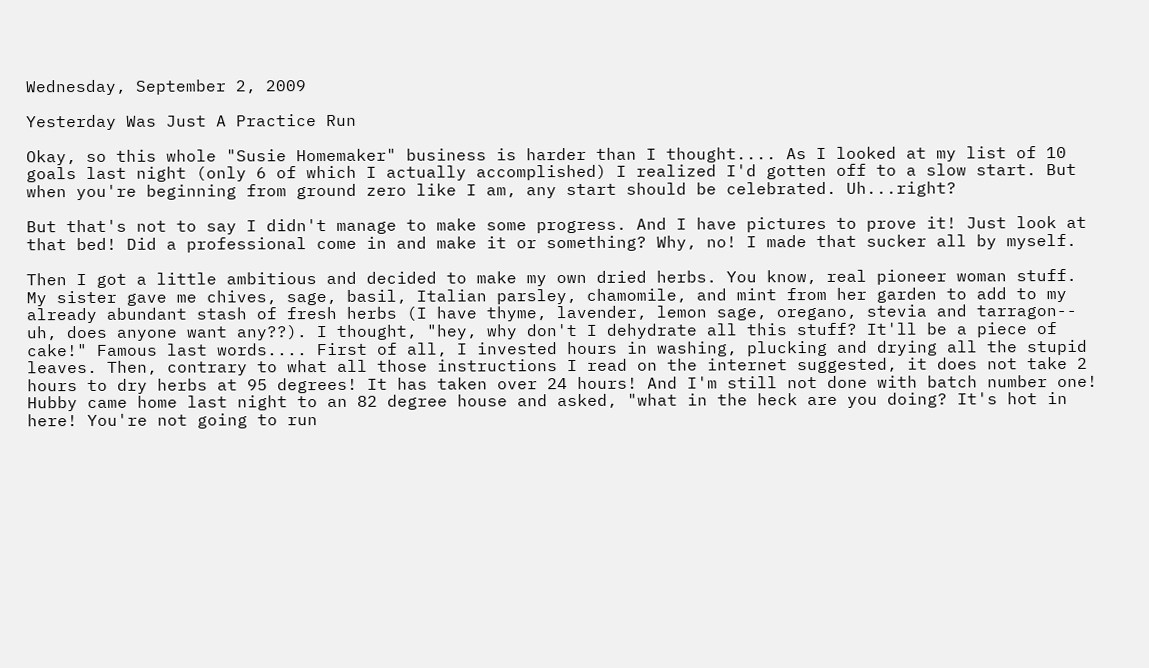Wednesday, September 2, 2009

Yesterday Was Just A Practice Run

Okay, so this whole "Susie Homemaker" business is harder than I thought.... As I looked at my list of 10 goals last night (only 6 of which I actually accomplished) I realized I'd gotten off to a slow start. But when you're beginning from ground zero like I am, any start should be celebrated. Uh...right?

But that's not to say I didn't manage to make some progress. And I have pictures to prove it! Just look at that bed! Did a professional come in and make it or something? Why, no! I made that sucker all by myself.

Then I got a little ambitious and decided to make my own dried herbs. You know, real pioneer woman stuff. My sister gave me chives, sage, basil, Italian parsley, chamomile, and mint from her garden to add to my already abundant stash of fresh herbs (I have thyme, lavender, lemon sage, oregano, stevia and tarragon-- uh, does anyone want any??). I thought, "hey, why don't I dehydrate all this stuff? It'll be a piece of cake!" Famous last words.... First of all, I invested hours in washing, plucking and drying all the stupid leaves. Then, contrary to what all those instructions I read on the internet suggested, it does not take 2 hours to dry herbs at 95 degrees! It has taken over 24 hours! And I'm still not done with batch number one! Hubby came home last night to an 82 degree house and asked, "what in the heck are you doing? It's hot in here! You're not going to run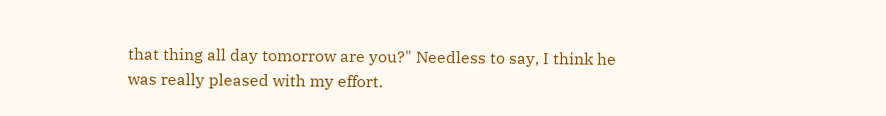that thing all day tomorrow are you?" Needless to say, I think he was really pleased with my effort.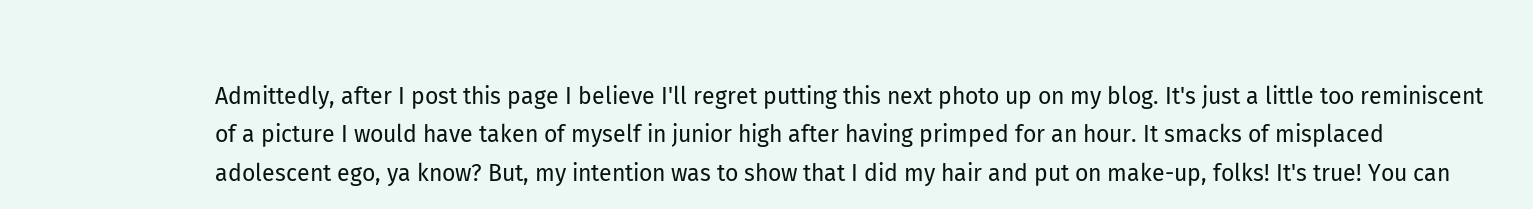Admittedly, after I post this page I believe I'll regret putting this next photo up on my blog. It's just a little too reminiscent of a picture I would have taken of myself in junior high after having primped for an hour. It smacks of misplaced adolescent ego, ya know? But, my intention was to show that I did my hair and put on make-up, folks! It's true! You can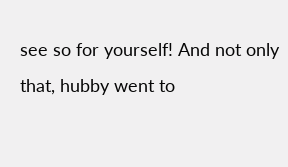see so for yourself! And not only that, hubby went to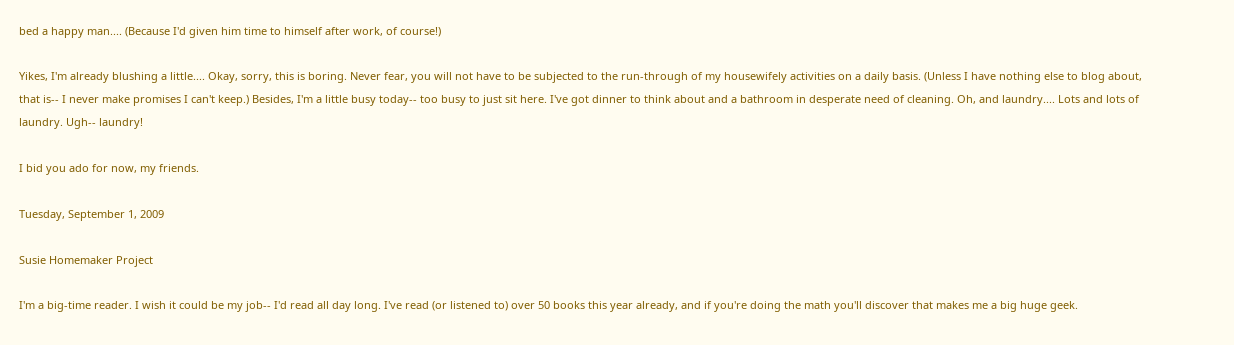bed a happy man.... (Because I'd given him time to himself after work, of course!)

Yikes, I'm already blushing a little.... Okay, sorry, this is boring. Never fear, you will not have to be subjected to the run-through of my housewifely activities on a daily basis. (Unless I have nothing else to blog about, that is-- I never make promises I can't keep.) Besides, I'm a little busy today-- too busy to just sit here. I've got dinner to think about and a bathroom in desperate need of cleaning. Oh, and laundry.... Lots and lots of laundry. Ugh-- laundry!

I bid you ado for now, my friends.

Tuesday, September 1, 2009

Susie Homemaker Project

I'm a big-time reader. I wish it could be my job-- I'd read all day long. I've read (or listened to) over 50 books this year already, and if you're doing the math you'll discover that makes me a big huge geek.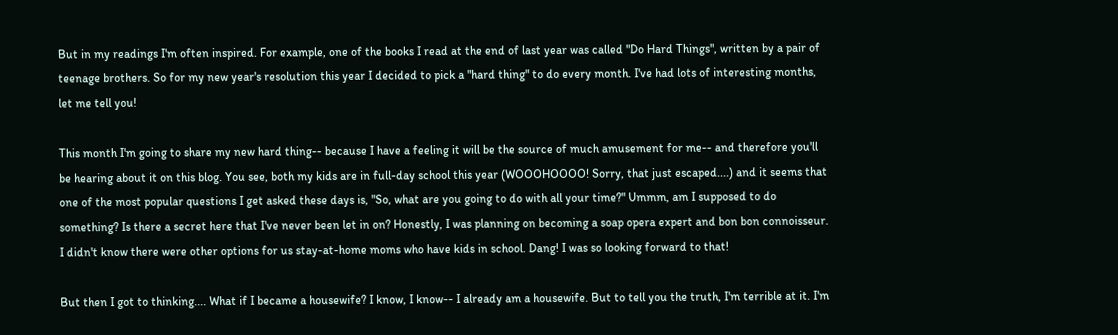But in my readings I'm often inspired. For example, one of the books I read at the end of last year was called "Do Hard Things", written by a pair of teenage brothers. So for my new year's resolution this year I decided to pick a "hard thing" to do every month. I've had lots of interesting months, let me tell you!

This month I'm going to share my new hard thing-- because I have a feeling it will be the source of much amusement for me-- and therefore you'll be hearing about it on this blog. You see, both my kids are in full-day school this year (WOOOHOOOO! Sorry, that just escaped....) and it seems that one of the most popular questions I get asked these days is, "So, what are you going to do with all your time?" Ummm, am I supposed to do something? Is there a secret here that I've never been let in on? Honestly, I was planning on becoming a soap opera expert and bon bon connoisseur. I didn't know there were other options for us stay-at-home moms who have kids in school. Dang! I was so looking forward to that!

But then I got to thinking.... What if I became a housewife? I know, I know-- I already am a housewife. But to tell you the truth, I'm terrible at it. I'm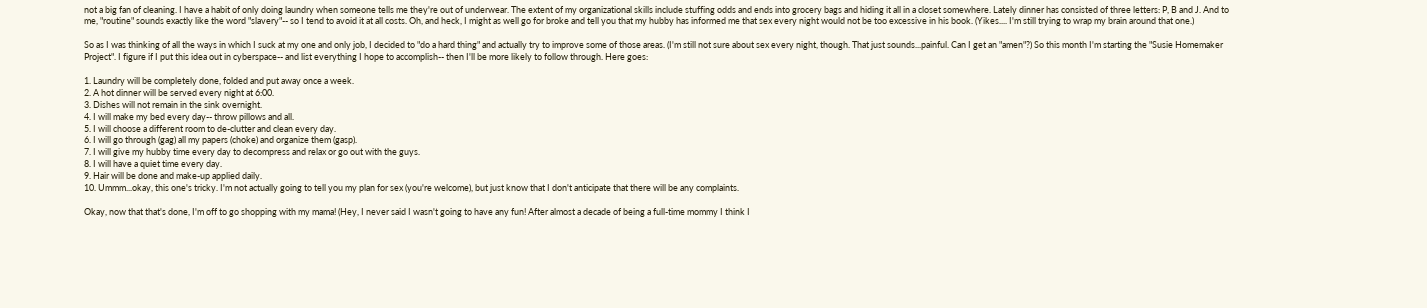not a big fan of cleaning. I have a habit of only doing laundry when someone tells me they're out of underwear. The extent of my organizational skills include stuffing odds and ends into grocery bags and hiding it all in a closet somewhere. Lately dinner has consisted of three letters: P, B and J. And to me, "routine" sounds exactly like the word "slavery"-- so I tend to avoid it at all costs. Oh, and heck, I might as well go for broke and tell you that my hubby has informed me that sex every night would not be too excessive in his book. (Yikes.... I'm still trying to wrap my brain around that one.)

So as I was thinking of all the ways in which I suck at my one and only job, I decided to "do a hard thing" and actually try to improve some of those areas. (I'm still not sure about sex every night, though. That just sounds...painful. Can I get an "amen"?) So this month I'm starting the "Susie Homemaker Project". I figure if I put this idea out in cyberspace-- and list everything I hope to accomplish-- then I'll be more likely to follow through. Here goes:

1. Laundry will be completely done, folded and put away once a week.
2. A hot dinner will be served every night at 6:00.
3. Dishes will not remain in the sink overnight.
4. I will make my bed every day-- throw pillows and all.
5. I will choose a different room to de-clutter and clean every day.
6. I will go through (gag) all my papers (choke) and organize them (gasp).
7. I will give my hubby time every day to decompress and relax or go out with the guys.
8. I will have a quiet time every day.
9. Hair will be done and make-up applied daily.
10. Ummm...okay, this one's tricky. I'm not actually going to tell you my plan for sex (you're welcome), but just know that I don't anticipate that there will be any complaints.

Okay, now that that's done, I'm off to go shopping with my mama! (Hey, I never said I wasn't going to have any fun! After almost a decade of being a full-time mommy I think I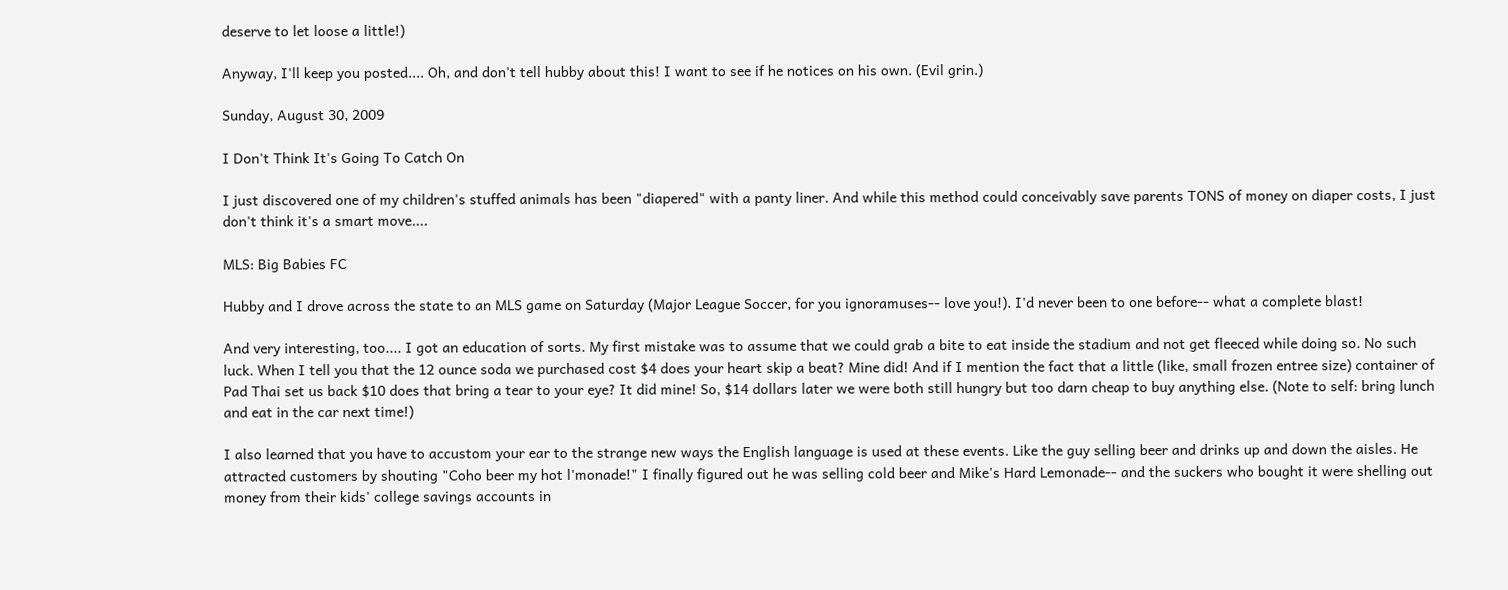deserve to let loose a little!)

Anyway, I'll keep you posted.... Oh, and don't tell hubby about this! I want to see if he notices on his own. (Evil grin.)

Sunday, August 30, 2009

I Don't Think It's Going To Catch On

I just discovered one of my children's stuffed animals has been "diapered" with a panty liner. And while this method could conceivably save parents TONS of money on diaper costs, I just don't think it's a smart move....

MLS: Big Babies FC

Hubby and I drove across the state to an MLS game on Saturday (Major League Soccer, for you ignoramuses-- love you!). I'd never been to one before-- what a complete blast!

And very interesting, too.... I got an education of sorts. My first mistake was to assume that we could grab a bite to eat inside the stadium and not get fleeced while doing so. No such luck. When I tell you that the 12 ounce soda we purchased cost $4 does your heart skip a beat? Mine did! And if I mention the fact that a little (like, small frozen entree size) container of Pad Thai set us back $10 does that bring a tear to your eye? It did mine! So, $14 dollars later we were both still hungry but too darn cheap to buy anything else. (Note to self: bring lunch and eat in the car next time!)

I also learned that you have to accustom your ear to the strange new ways the English language is used at these events. Like the guy selling beer and drinks up and down the aisles. He attracted customers by shouting "Coho beer my hot l'monade!" I finally figured out he was selling cold beer and Mike's Hard Lemonade-- and the suckers who bought it were shelling out money from their kids' college savings accounts in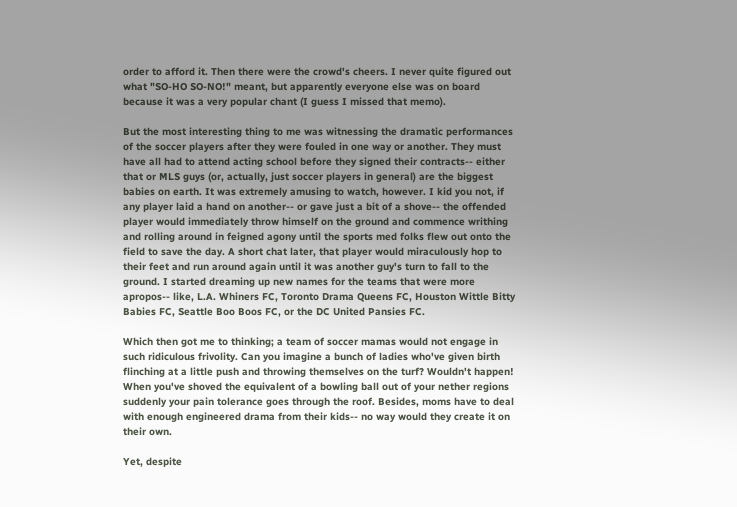order to afford it. Then there were the crowd's cheers. I never quite figured out what "SO-HO SO-NO!" meant, but apparently everyone else was on board because it was a very popular chant (I guess I missed that memo).

But the most interesting thing to me was witnessing the dramatic performances of the soccer players after they were fouled in one way or another. They must have all had to attend acting school before they signed their contracts-- either that or MLS guys (or, actually, just soccer players in general) are the biggest babies on earth. It was extremely amusing to watch, however. I kid you not, if any player laid a hand on another-- or gave just a bit of a shove-- the offended player would immediately throw himself on the ground and commence writhing and rolling around in feigned agony until the sports med folks flew out onto the field to save the day. A short chat later, that player would miraculously hop to their feet and run around again until it was another guy's turn to fall to the ground. I started dreaming up new names for the teams that were more apropos-- like, L.A. Whiners FC, Toronto Drama Queens FC, Houston Wittle Bitty Babies FC, Seattle Boo Boos FC, or the DC United Pansies FC.

Which then got me to thinking; a team of soccer mamas would not engage in such ridiculous frivolity. Can you imagine a bunch of ladies who've given birth flinching at a little push and throwing themselves on the turf? Wouldn't happen! When you've shoved the equivalent of a bowling ball out of your nether regions suddenly your pain tolerance goes through the roof. Besides, moms have to deal with enough engineered drama from their kids-- no way would they create it on their own.

Yet, despite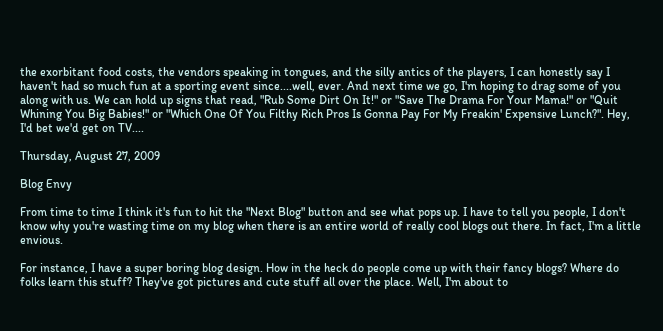the exorbitant food costs, the vendors speaking in tongues, and the silly antics of the players, I can honestly say I haven't had so much fun at a sporting event since....well, ever. And next time we go, I'm hoping to drag some of you along with us. We can hold up signs that read, "Rub Some Dirt On It!" or "Save The Drama For Your Mama!" or "Quit Whining You Big Babies!" or "Which One Of You Filthy Rich Pros Is Gonna Pay For My Freakin' Expensive Lunch?". Hey, I'd bet we'd get on TV....

Thursday, August 27, 2009

Blog Envy

From time to time I think it's fun to hit the "Next Blog" button and see what pops up. I have to tell you people, I don't know why you're wasting time on my blog when there is an entire world of really cool blogs out there. In fact, I'm a little envious.

For instance, I have a super boring blog design. How in the heck do people come up with their fancy blogs? Where do folks learn this stuff? They've got pictures and cute stuff all over the place. Well, I'm about to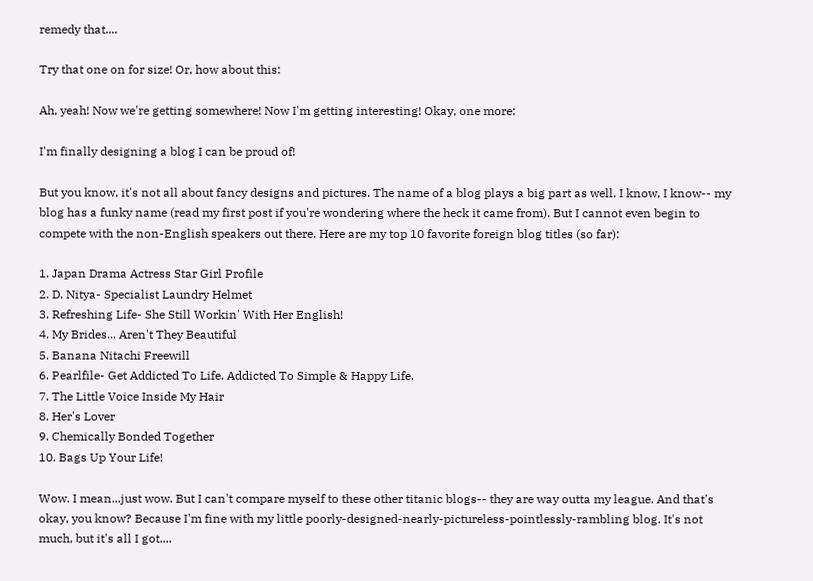remedy that....

Try that one on for size! Or, how about this:

Ah, yeah! Now we're getting somewhere! Now I'm getting interesting! Okay, one more:

I'm finally designing a blog I can be proud of!

But you know, it's not all about fancy designs and pictures. The name of a blog plays a big part as well. I know, I know-- my blog has a funky name (read my first post if you're wondering where the heck it came from). But I cannot even begin to compete with the non-English speakers out there. Here are my top 10 favorite foreign blog titles (so far):

1. Japan Drama Actress Star Girl Profile
2. D. Nitya- Specialist Laundry Helmet
3. Refreshing Life- She Still Workin' With Her English!
4. My Brides... Aren't They Beautiful
5. Banana Nitachi Freewill
6. Pearlfile- Get Addicted To Life. Addicted To Simple & Happy Life.
7. The Little Voice Inside My Hair
8. Her's Lover
9. Chemically Bonded Together
10. Bags Up Your Life!

Wow. I mean...just wow. But I can't compare myself to these other titanic blogs-- they are way outta my league. And that's okay, you know? Because I'm fine with my little poorly-designed-nearly-pictureless-pointlessly-rambling blog. It's not much, but it's all I got....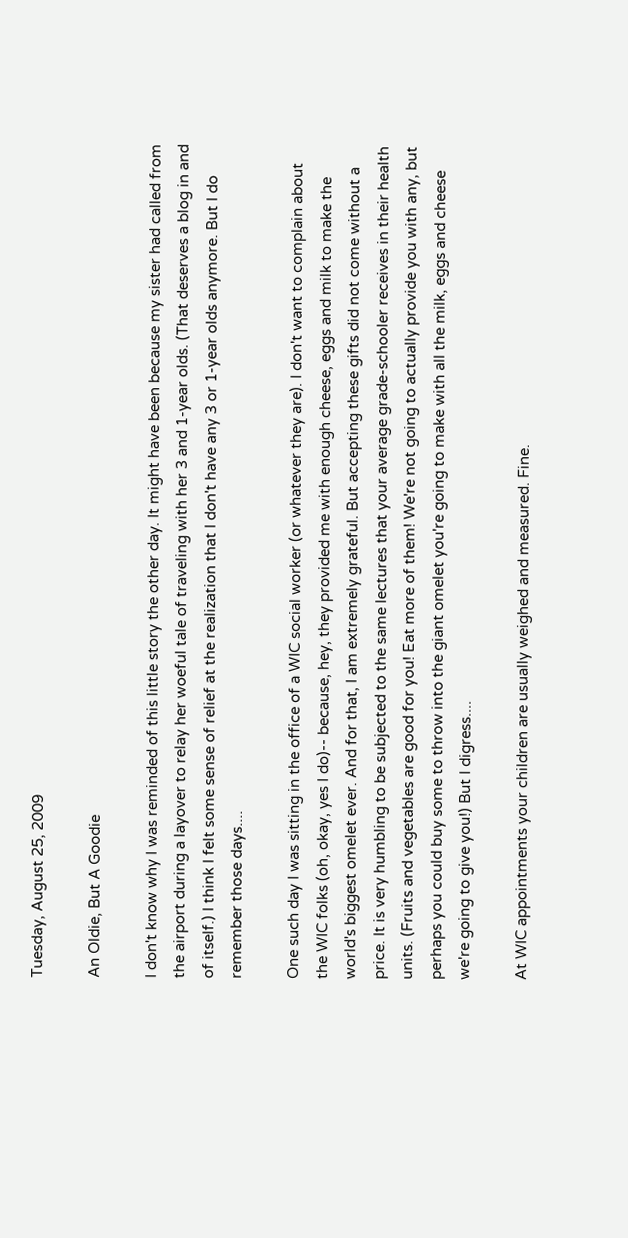Tuesday, August 25, 2009

An Oldie, But A Goodie

I don't know why I was reminded of this little story the other day. It might have been because my sister had called from the airport during a layover to relay her woeful tale of traveling with her 3 and 1-year olds. (That deserves a blog in and of itself.) I think I felt some sense of relief at the realization that I don't have any 3 or 1-year olds anymore. But I do remember those days....

One such day I was sitting in the office of a WIC social worker (or whatever they are). I don't want to complain about the WIC folks (oh, okay, yes I do)-- because, hey, they provided me with enough cheese, eggs and milk to make the world's biggest omelet ever. And for that, I am extremely grateful. But accepting these gifts did not come without a price. It is very humbling to be subjected to the same lectures that your average grade-schooler receives in their health units. (Fruits and vegetables are good for you! Eat more of them! We're not going to actually provide you with any, but perhaps you could buy some to throw into the giant omelet you're going to make with all the milk, eggs and cheese we're going to give you!) But I digress....

At WIC appointments your children are usually weighed and measured. Fine.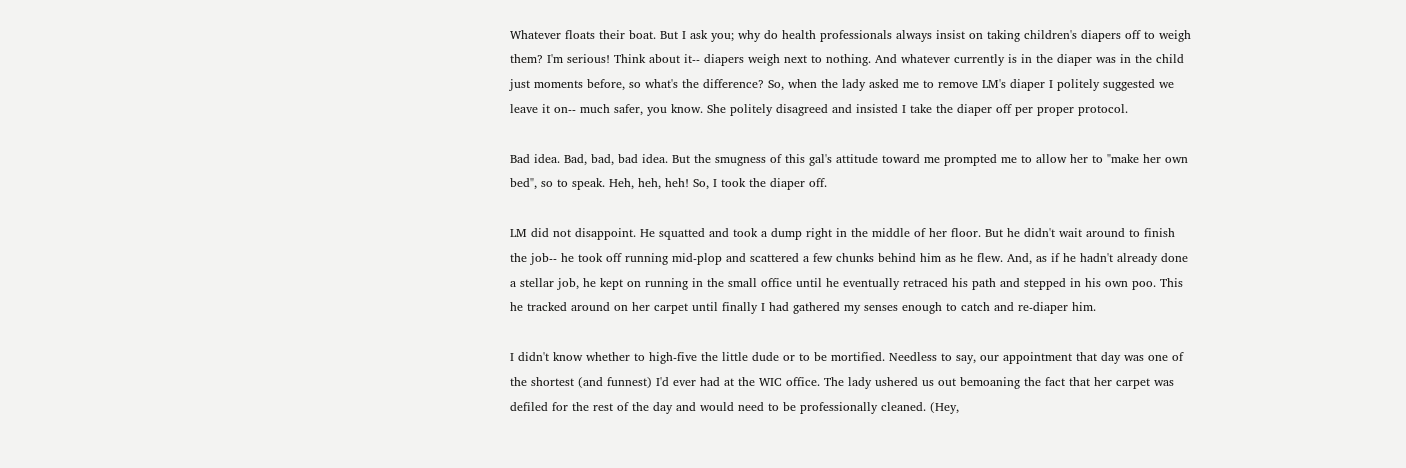Whatever floats their boat. But I ask you; why do health professionals always insist on taking children's diapers off to weigh them? I'm serious! Think about it-- diapers weigh next to nothing. And whatever currently is in the diaper was in the child just moments before, so what's the difference? So, when the lady asked me to remove LM's diaper I politely suggested we leave it on-- much safer, you know. She politely disagreed and insisted I take the diaper off per proper protocol.

Bad idea. Bad, bad, bad idea. But the smugness of this gal's attitude toward me prompted me to allow her to "make her own bed", so to speak. Heh, heh, heh! So, I took the diaper off.

LM did not disappoint. He squatted and took a dump right in the middle of her floor. But he didn't wait around to finish the job-- he took off running mid-plop and scattered a few chunks behind him as he flew. And, as if he hadn't already done a stellar job, he kept on running in the small office until he eventually retraced his path and stepped in his own poo. This he tracked around on her carpet until finally I had gathered my senses enough to catch and re-diaper him.

I didn't know whether to high-five the little dude or to be mortified. Needless to say, our appointment that day was one of the shortest (and funnest) I'd ever had at the WIC office. The lady ushered us out bemoaning the fact that her carpet was defiled for the rest of the day and would need to be professionally cleaned. (Hey,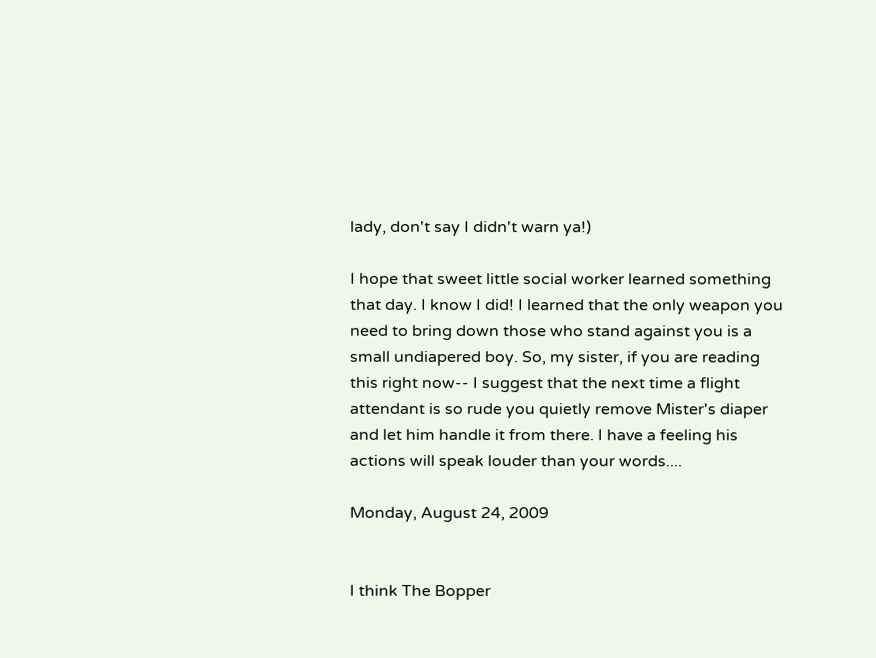lady, don't say I didn't warn ya!)

I hope that sweet little social worker learned something that day. I know I did! I learned that the only weapon you need to bring down those who stand against you is a small undiapered boy. So, my sister, if you are reading this right now-- I suggest that the next time a flight attendant is so rude you quietly remove Mister's diaper and let him handle it from there. I have a feeling his actions will speak louder than your words....

Monday, August 24, 2009


I think The Bopper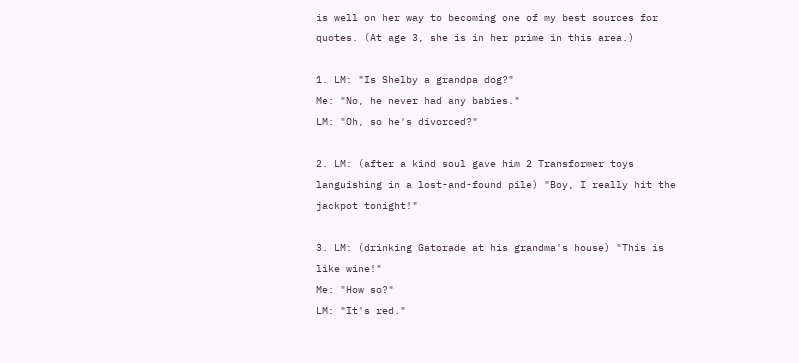is well on her way to becoming one of my best sources for quotes. (At age 3, she is in her prime in this area.)

1. LM: "Is Shelby a grandpa dog?"
Me: "No, he never had any babies."
LM: "Oh, so he's divorced?"

2. LM: (after a kind soul gave him 2 Transformer toys languishing in a lost-and-found pile) "Boy, I really hit the jackpot tonight!"

3. LM: (drinking Gatorade at his grandma's house) "This is like wine!"
Me: "How so?"
LM: "It's red."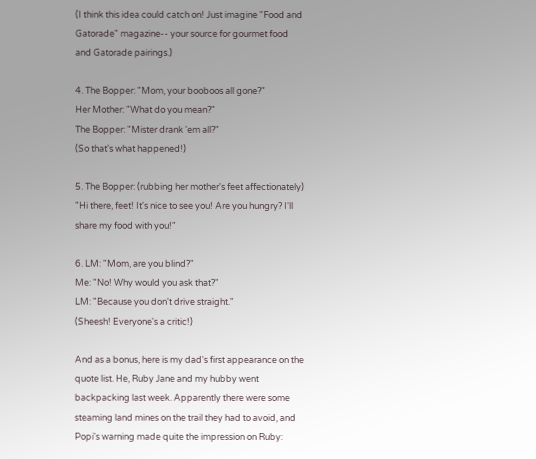(I think this idea could catch on! Just imagine "Food and Gatorade" magazine-- your source for gourmet food and Gatorade pairings.)

4. The Bopper: "Mom, your booboos all gone?"
Her Mother: "What do you mean?"
The Bopper: "Mister drank 'em all?"
(So that's what happened!)

5. The Bopper: (rubbing her mother's feet affectionately) "Hi there, feet! It's nice to see you! Are you hungry? I'll share my food with you!"

6. LM: "Mom, are you blind?"
Me: "No! Why would you ask that?"
LM: "Because you don't drive straight."
(Sheesh! Everyone's a critic!)

And as a bonus, here is my dad's first appearance on the quote list. He, Ruby Jane and my hubby went backpacking last week. Apparently there were some steaming land mines on the trail they had to avoid, and Popi's warning made quite the impression on Ruby: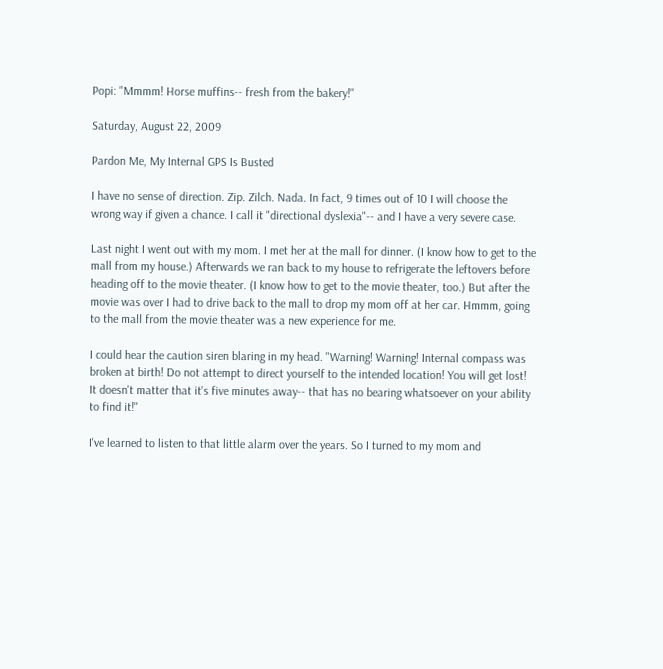Popi: "Mmmm! Horse muffins-- fresh from the bakery!"

Saturday, August 22, 2009

Pardon Me, My Internal GPS Is Busted

I have no sense of direction. Zip. Zilch. Nada. In fact, 9 times out of 10 I will choose the wrong way if given a chance. I call it "directional dyslexia"-- and I have a very severe case.

Last night I went out with my mom. I met her at the mall for dinner. (I know how to get to the mall from my house.) Afterwards we ran back to my house to refrigerate the leftovers before heading off to the movie theater. (I know how to get to the movie theater, too.) But after the movie was over I had to drive back to the mall to drop my mom off at her car. Hmmm, going to the mall from the movie theater was a new experience for me.

I could hear the caution siren blaring in my head. "Warning! Warning! Internal compass was broken at birth! Do not attempt to direct yourself to the intended location! You will get lost! It doesn't matter that it's five minutes away-- that has no bearing whatsoever on your ability to find it!"

I've learned to listen to that little alarm over the years. So I turned to my mom and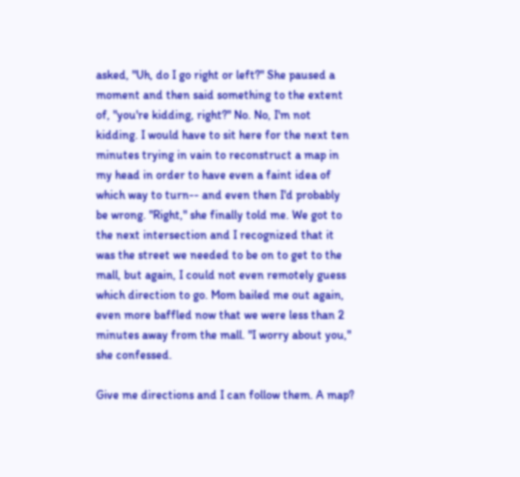asked, "Uh, do I go right or left?" She paused a moment and then said something to the extent of, "you're kidding, right?" No. No, I'm not kidding. I would have to sit here for the next ten minutes trying in vain to reconstruct a map in my head in order to have even a faint idea of which way to turn-- and even then I'd probably be wrong. "Right," she finally told me. We got to the next intersection and I recognized that it was the street we needed to be on to get to the mall, but again, I could not even remotely guess which direction to go. Mom bailed me out again, even more baffled now that we were less than 2 minutes away from the mall. "I worry about you," she confessed.

Give me directions and I can follow them. A map?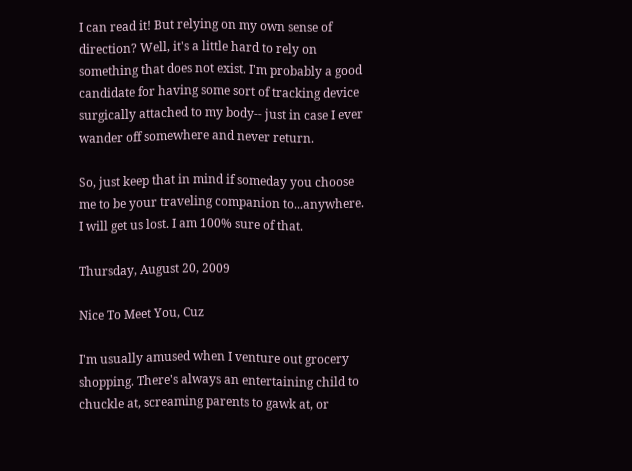I can read it! But relying on my own sense of direction? Well, it's a little hard to rely on something that does not exist. I'm probably a good candidate for having some sort of tracking device surgically attached to my body-- just in case I ever wander off somewhere and never return.

So, just keep that in mind if someday you choose me to be your traveling companion to...anywhere. I will get us lost. I am 100% sure of that.

Thursday, August 20, 2009

Nice To Meet You, Cuz

I'm usually amused when I venture out grocery shopping. There's always an entertaining child to chuckle at, screaming parents to gawk at, or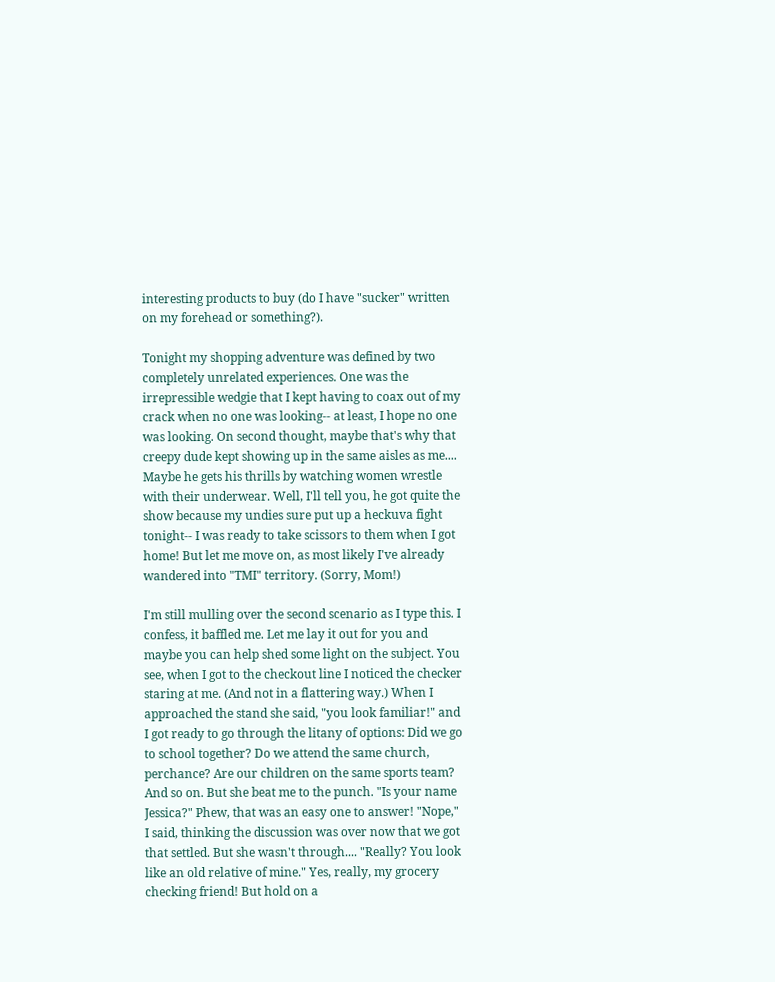interesting products to buy (do I have "sucker" written on my forehead or something?).

Tonight my shopping adventure was defined by two completely unrelated experiences. One was the irrepressible wedgie that I kept having to coax out of my crack when no one was looking-- at least, I hope no one was looking. On second thought, maybe that's why that creepy dude kept showing up in the same aisles as me.... Maybe he gets his thrills by watching women wrestle with their underwear. Well, I'll tell you, he got quite the show because my undies sure put up a heckuva fight tonight-- I was ready to take scissors to them when I got home! But let me move on, as most likely I've already wandered into "TMI" territory. (Sorry, Mom!)

I'm still mulling over the second scenario as I type this. I confess, it baffled me. Let me lay it out for you and maybe you can help shed some light on the subject. You see, when I got to the checkout line I noticed the checker staring at me. (And not in a flattering way.) When I approached the stand she said, "you look familiar!" and I got ready to go through the litany of options: Did we go to school together? Do we attend the same church, perchance? Are our children on the same sports team? And so on. But she beat me to the punch. "Is your name Jessica?" Phew, that was an easy one to answer! "Nope," I said, thinking the discussion was over now that we got that settled. But she wasn't through.... "Really? You look like an old relative of mine." Yes, really, my grocery checking friend! But hold on a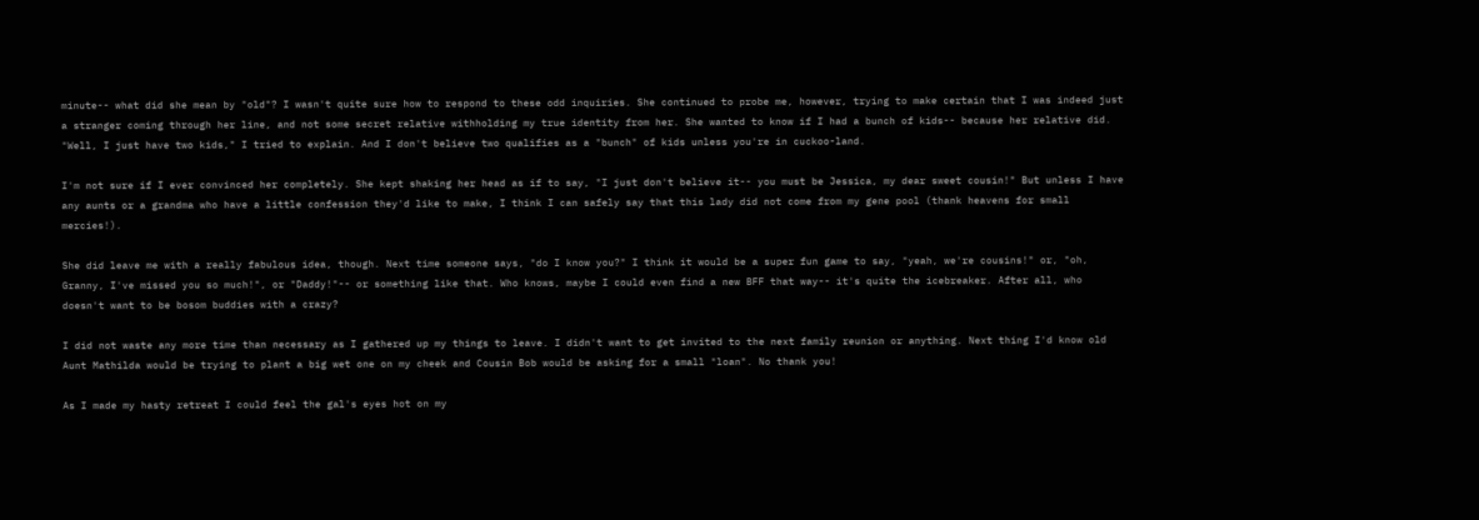minute-- what did she mean by "old"? I wasn't quite sure how to respond to these odd inquiries. She continued to probe me, however, trying to make certain that I was indeed just a stranger coming through her line, and not some secret relative withholding my true identity from her. She wanted to know if I had a bunch of kids-- because her relative did. "Well, I just have two kids," I tried to explain. And I don't believe two qualifies as a "bunch" of kids unless you're in cuckoo-land.

I'm not sure if I ever convinced her completely. She kept shaking her head as if to say, "I just don't believe it-- you must be Jessica, my dear sweet cousin!" But unless I have any aunts or a grandma who have a little confession they'd like to make, I think I can safely say that this lady did not come from my gene pool (thank heavens for small mercies!).

She did leave me with a really fabulous idea, though. Next time someone says, "do I know you?" I think it would be a super fun game to say, "yeah, we're cousins!" or, "oh, Granny, I've missed you so much!", or "Daddy!"-- or something like that. Who knows, maybe I could even find a new BFF that way-- it's quite the icebreaker. After all, who doesn't want to be bosom buddies with a crazy?

I did not waste any more time than necessary as I gathered up my things to leave. I didn't want to get invited to the next family reunion or anything. Next thing I'd know old Aunt Mathilda would be trying to plant a big wet one on my cheek and Cousin Bob would be asking for a small "loan". No thank you!

As I made my hasty retreat I could feel the gal's eyes hot on my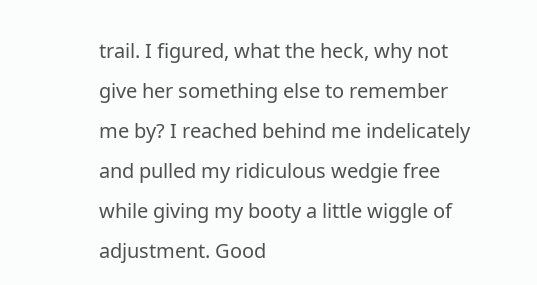trail. I figured, what the heck, why not give her something else to remember me by? I reached behind me indelicately and pulled my ridiculous wedgie free while giving my booty a little wiggle of adjustment. Good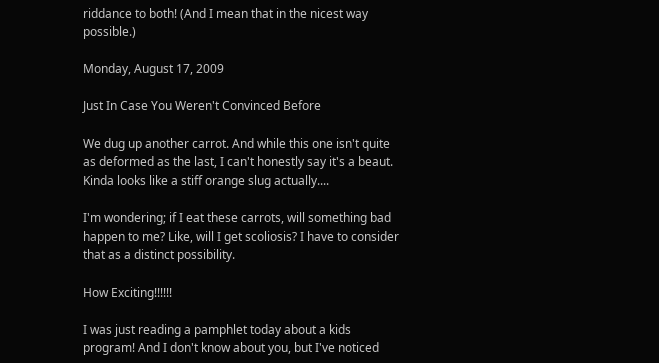riddance to both! (And I mean that in the nicest way possible.)

Monday, August 17, 2009

Just In Case You Weren't Convinced Before

We dug up another carrot. And while this one isn't quite as deformed as the last, I can't honestly say it's a beaut. Kinda looks like a stiff orange slug actually....

I'm wondering; if I eat these carrots, will something bad happen to me? Like, will I get scoliosis? I have to consider that as a distinct possibility.

How Exciting!!!!!!

I was just reading a pamphlet today about a kids program! And I don't know about you, but I've noticed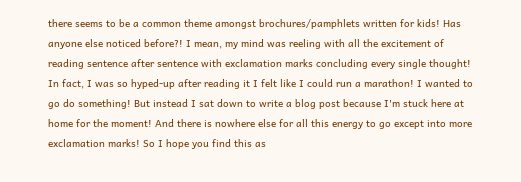there seems to be a common theme amongst brochures/pamphlets written for kids! Has anyone else noticed before?! I mean, my mind was reeling with all the excitement of reading sentence after sentence with exclamation marks concluding every single thought! In fact, I was so hyped-up after reading it I felt like I could run a marathon! I wanted to go do something! But instead I sat down to write a blog post because I'm stuck here at home for the moment! And there is nowhere else for all this energy to go except into more exclamation marks! So I hope you find this as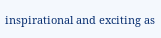inspirational and exciting as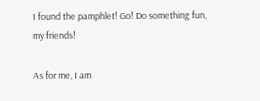I found the pamphlet! Go! Do something fun, my friends!

As for me, I am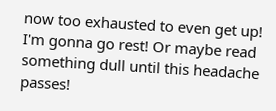now too exhausted to even get up! I'm gonna go rest! Or maybe read something dull until this headache passes!